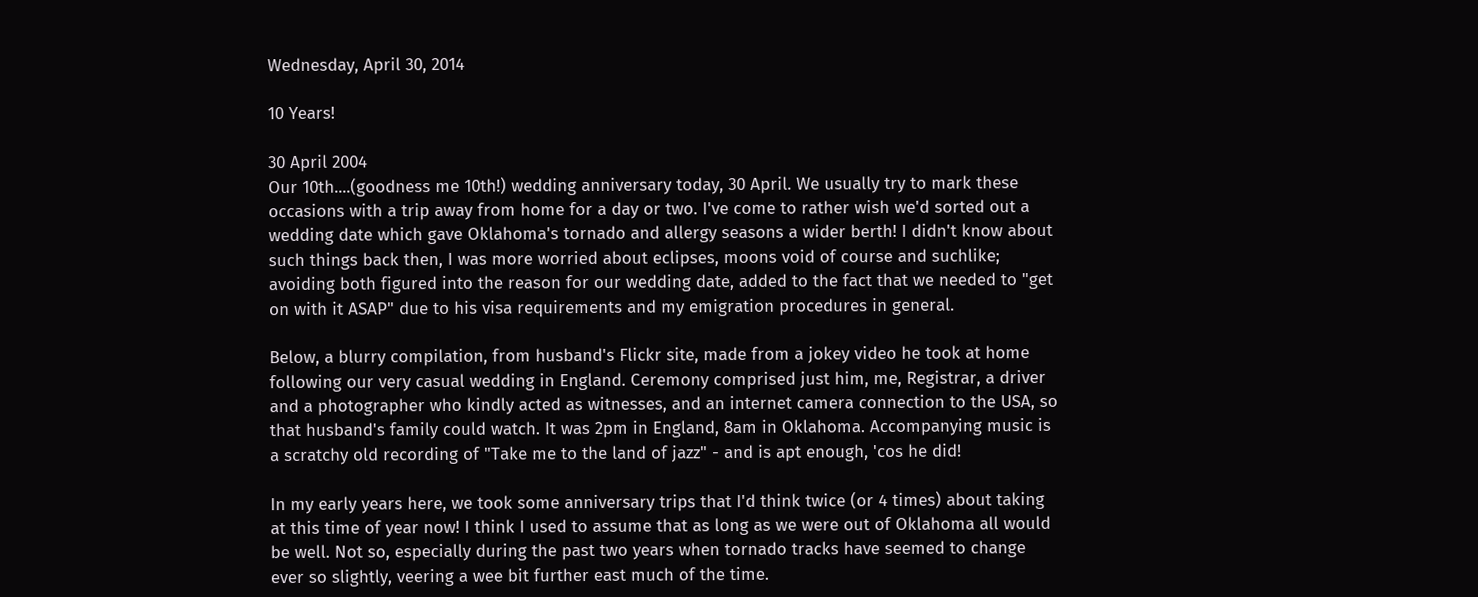Wednesday, April 30, 2014

10 Years!

30 April 2004
Our 10th....(goodness me 10th!) wedding anniversary today, 30 April. We usually try to mark these occasions with a trip away from home for a day or two. I've come to rather wish we'd sorted out a wedding date which gave Oklahoma's tornado and allergy seasons a wider berth! I didn't know about such things back then, I was more worried about eclipses, moons void of course and suchlike; avoiding both figured into the reason for our wedding date, added to the fact that we needed to "get on with it ASAP" due to his visa requirements and my emigration procedures in general.

Below, a blurry compilation, from husband's Flickr site, made from a jokey video he took at home following our very casual wedding in England. Ceremony comprised just him, me, Registrar, a driver and a photographer who kindly acted as witnesses, and an internet camera connection to the USA, so that husband's family could watch. It was 2pm in England, 8am in Oklahoma. Accompanying music is a scratchy old recording of "Take me to the land of jazz" - and is apt enough, 'cos he did!

In my early years here, we took some anniversary trips that I'd think twice (or 4 times) about taking at this time of year now! I think I used to assume that as long as we were out of Oklahoma all would be well. Not so, especially during the past two years when tornado tracks have seemed to change ever so slightly, veering a wee bit further east much of the time.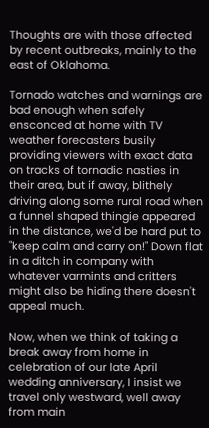Thoughts are with those affected by recent outbreaks, mainly to the east of Oklahoma.

Tornado watches and warnings are bad enough when safely ensconced at home with TV weather forecasters busily providing viewers with exact data on tracks of tornadic nasties in their area, but if away, blithely driving along some rural road when a funnel shaped thingie appeared in the distance, we'd be hard put to "keep calm and carry on!" Down flat in a ditch in company with whatever varmints and critters might also be hiding there doesn't appeal much.

Now, when we think of taking a break away from home in celebration of our late April wedding anniversary, I insist we travel only westward, well away from main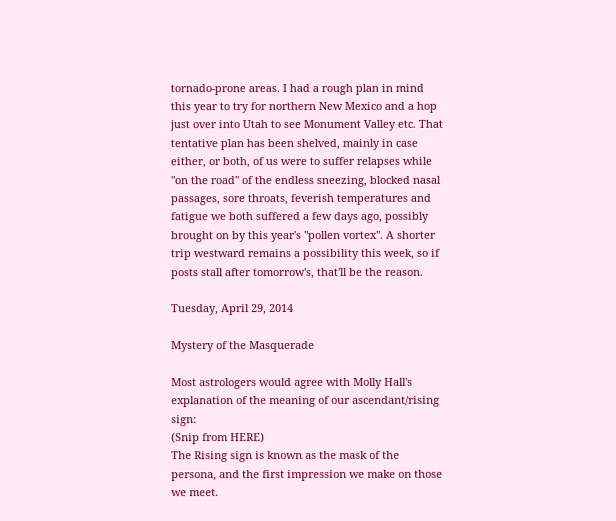tornado-prone areas. I had a rough plan in mind this year to try for northern New Mexico and a hop just over into Utah to see Monument Valley etc. That tentative plan has been shelved, mainly in case either, or both, of us were to suffer relapses while "on the road" of the endless sneezing, blocked nasal passages, sore throats, feverish temperatures and fatigue we both suffered a few days ago, possibly brought on by this year's "pollen vortex". A shorter trip westward remains a possibility this week, so if posts stall after tomorrow's, that'll be the reason.

Tuesday, April 29, 2014

Mystery of the Masquerade

Most astrologers would agree with Molly Hall's explanation of the meaning of our ascendant/rising sign:
(Snip from HERE)
The Rising sign is known as the mask of the persona, and the first impression we make on those we meet.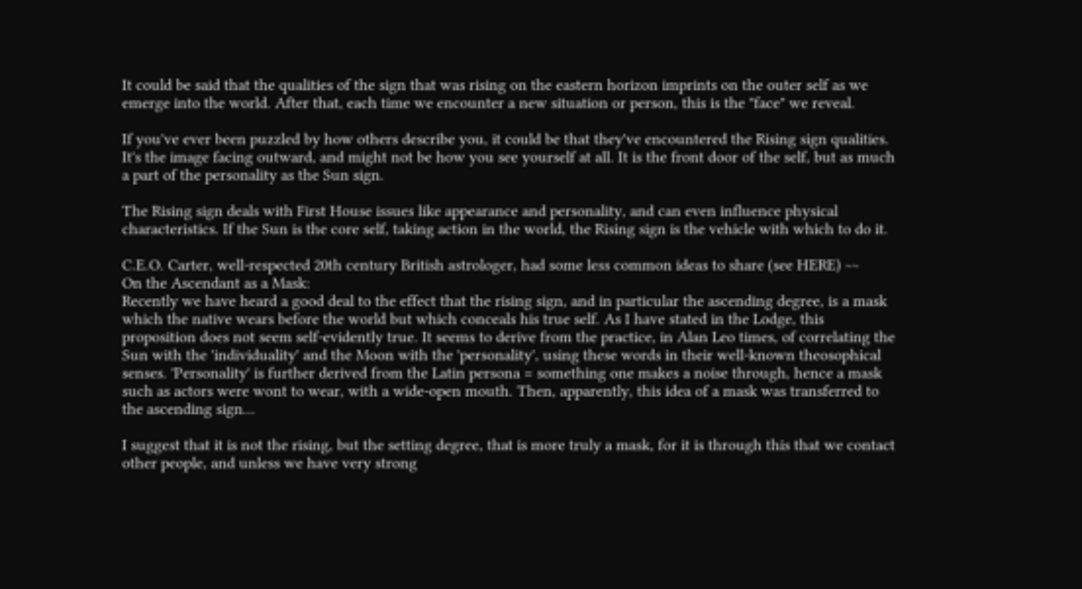It could be said that the qualities of the sign that was rising on the eastern horizon imprints on the outer self as we emerge into the world. After that, each time we encounter a new situation or person, this is the "face" we reveal.

If you've ever been puzzled by how others describe you, it could be that they've encountered the Rising sign qualities. It's the image facing outward, and might not be how you see yourself at all. It is the front door of the self, but as much a part of the personality as the Sun sign.

The Rising sign deals with First House issues like appearance and personality, and can even influence physical characteristics. If the Sun is the core self, taking action in the world, the Rising sign is the vehicle with which to do it.

C.E.O. Carter, well-respected 20th century British astrologer, had some less common ideas to share (see HERE) ~~
On the Ascendant as a Mask:
Recently we have heard a good deal to the effect that the rising sign, and in particular the ascending degree, is a mask which the native wears before the world but which conceals his true self. As I have stated in the Lodge, this proposition does not seem self-evidently true. It seems to derive from the practice, in Alan Leo times, of correlating the Sun with the 'individuality' and the Moon with the 'personality', using these words in their well-known theosophical senses. 'Personality' is further derived from the Latin persona = something one makes a noise through, hence a mask such as actors were wont to wear, with a wide-open mouth. Then, apparently, this idea of a mask was transferred to the ascending sign...

I suggest that it is not the rising, but the setting degree, that is more truly a mask, for it is through this that we contact other people, and unless we have very strong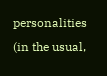personalities (in the usual,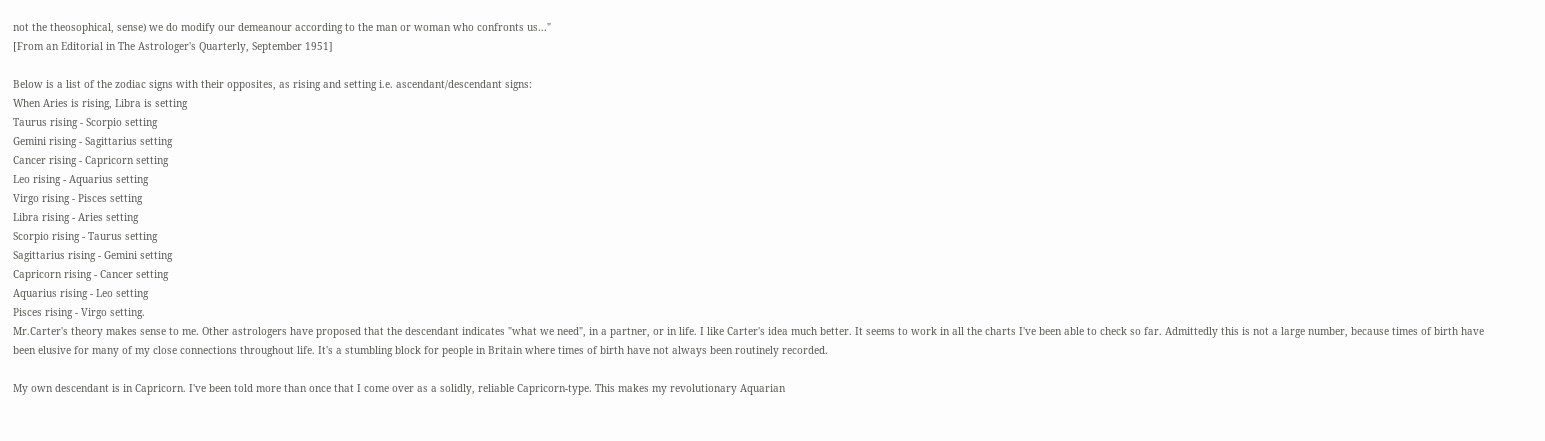not the theosophical, sense) we do modify our demeanour according to the man or woman who confronts us..."
[From an Editorial in The Astrologer's Quarterly, September 1951]

Below is a list of the zodiac signs with their opposites, as rising and setting i.e. ascendant/descendant signs:
When Aries is rising, Libra is setting
Taurus rising - Scorpio setting
Gemini rising - Sagittarius setting
Cancer rising - Capricorn setting
Leo rising - Aquarius setting
Virgo rising - Pisces setting
Libra rising - Aries setting
Scorpio rising - Taurus setting
Sagittarius rising - Gemini setting
Capricorn rising - Cancer setting
Aquarius rising - Leo setting
Pisces rising - Virgo setting.
Mr.Carter's theory makes sense to me. Other astrologers have proposed that the descendant indicates "what we need", in a partner, or in life. I like Carter's idea much better. It seems to work in all the charts I've been able to check so far. Admittedly this is not a large number, because times of birth have been elusive for many of my close connections throughout life. It's a stumbling block for people in Britain where times of birth have not always been routinely recorded.

My own descendant is in Capricorn. I've been told more than once that I come over as a solidly, reliable Capricorn-type. This makes my revolutionary Aquarian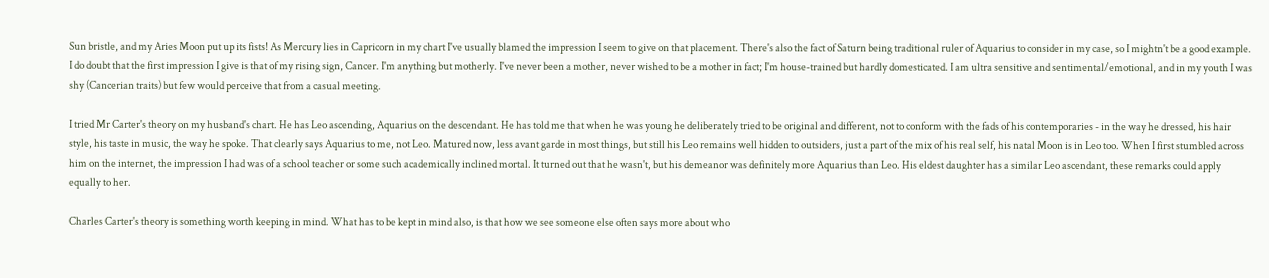Sun bristle, and my Aries Moon put up its fists! As Mercury lies in Capricorn in my chart I've usually blamed the impression I seem to give on that placement. There's also the fact of Saturn being traditional ruler of Aquarius to consider in my case, so I mightn't be a good example. I do doubt that the first impression I give is that of my rising sign, Cancer. I'm anything but motherly. I've never been a mother, never wished to be a mother in fact; I'm house-trained but hardly domesticated. I am ultra sensitive and sentimental/emotional, and in my youth I was shy (Cancerian traits) but few would perceive that from a casual meeting.

I tried Mr Carter's theory on my husband's chart. He has Leo ascending, Aquarius on the descendant. He has told me that when he was young he deliberately tried to be original and different, not to conform with the fads of his contemporaries - in the way he dressed, his hair style, his taste in music, the way he spoke. That clearly says Aquarius to me, not Leo. Matured now, less avant garde in most things, but still his Leo remains well hidden to outsiders, just a part of the mix of his real self, his natal Moon is in Leo too. When I first stumbled across him on the internet, the impression I had was of a school teacher or some such academically inclined mortal. It turned out that he wasn't, but his demeanor was definitely more Aquarius than Leo. His eldest daughter has a similar Leo ascendant, these remarks could apply equally to her.

Charles Carter's theory is something worth keeping in mind. What has to be kept in mind also, is that how we see someone else often says more about who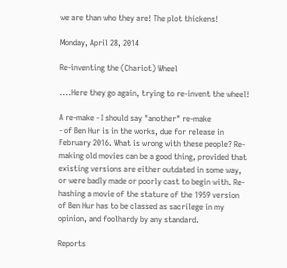we are than who they are! The plot thickens!

Monday, April 28, 2014

Re-inventing the (Chariot) Wheel

....Here they go again, trying to re-invent the wheel!

A re-make - I should say "another" re-make
- of Ben Hur is in the works, due for release in February 2016. What is wrong with these people? Re-making old movies can be a good thing, provided that existing versions are either outdated in some way, or were badly made or poorly cast to begin with. Re-hashing a movie of the stature of the 1959 version of Ben Hur has to be classed as sacrilege in my opinion, and foolhardy by any standard.

Reports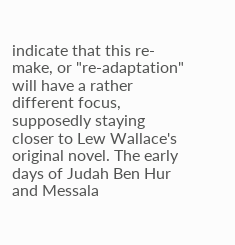indicate that this re-make, or "re-adaptation" will have a rather different focus, supposedly staying closer to Lew Wallace's original novel. The early days of Judah Ben Hur and Messala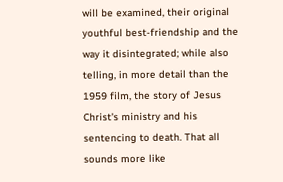will be examined, their original youthful best-friendship and the way it disintegrated; while also telling, in more detail than the 1959 film, the story of Jesus Christ's ministry and his sentencing to death. That all sounds more like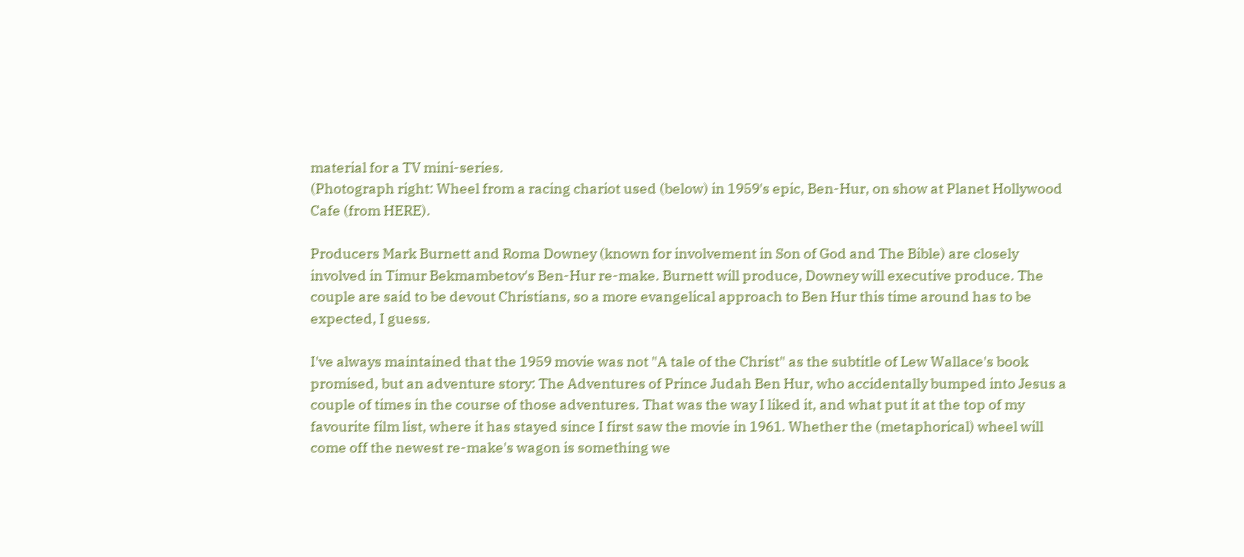material for a TV mini-series.
(Photograph right: Wheel from a racing chariot used (below) in 1959's epic, Ben-Hur, on show at Planet Hollywood Cafe (from HERE).

Producers Mark Burnett and Roma Downey (known for involvement in Son of God and The Bible) are closely involved in Timur Bekmambetov's Ben-Hur re-make. Burnett will produce, Downey will executive produce. The couple are said to be devout Christians, so a more evangelical approach to Ben Hur this time around has to be expected, I guess.

I've always maintained that the 1959 movie was not "A tale of the Christ" as the subtitle of Lew Wallace's book promised, but an adventure story: The Adventures of Prince Judah Ben Hur, who accidentally bumped into Jesus a couple of times in the course of those adventures. That was the way I liked it, and what put it at the top of my favourite film list, where it has stayed since I first saw the movie in 1961. Whether the (metaphorical) wheel will come off the newest re-make's wagon is something we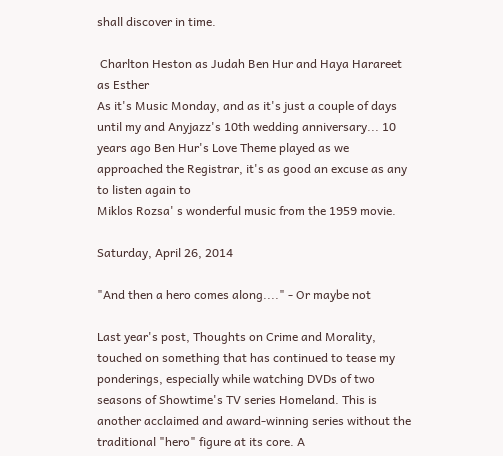shall discover in time.

 Charlton Heston as Judah Ben Hur and Haya Harareet as Esther
As it's Music Monday, and as it's just a couple of days until my and Anyjazz's 10th wedding anniversary... 10 years ago Ben Hur's Love Theme played as we approached the Registrar, it's as good an excuse as any to listen again to
Miklos Rozsa' s wonderful music from the 1959 movie.

Saturday, April 26, 2014

"And then a hero comes along...." - Or maybe not

Last year's post, Thoughts on Crime and Morality, touched on something that has continued to tease my ponderings, especially while watching DVDs of two seasons of Showtime's TV series Homeland. This is another acclaimed and award-winning series without the traditional "hero" figure at its core. A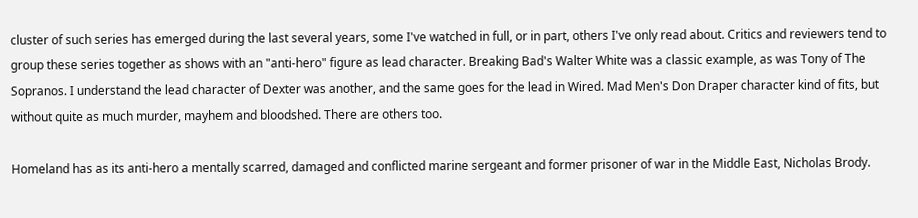cluster of such series has emerged during the last several years, some I've watched in full, or in part, others I've only read about. Critics and reviewers tend to group these series together as shows with an "anti-hero" figure as lead character. Breaking Bad's Walter White was a classic example, as was Tony of The Sopranos. I understand the lead character of Dexter was another, and the same goes for the lead in Wired. Mad Men's Don Draper character kind of fits, but without quite as much murder, mayhem and bloodshed. There are others too.

Homeland has as its anti-hero a mentally scarred, damaged and conflicted marine sergeant and former prisoner of war in the Middle East, Nicholas Brody.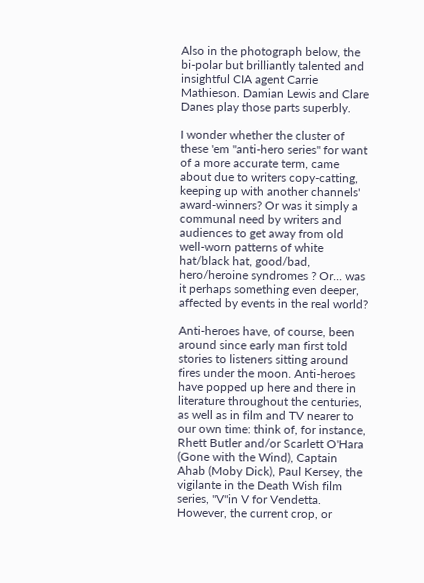Also in the photograph below, the bi-polar but brilliantly talented and insightful CIA agent Carrie Mathieson. Damian Lewis and Clare Danes play those parts superbly.

I wonder whether the cluster of these 'em "anti-hero series" for want of a more accurate term, came about due to writers copy-catting, keeping up with another channels' award-winners? Or was it simply a communal need by writers and audiences to get away from old well-worn patterns of white hat/black hat, good/bad, hero/heroine syndromes ? Or... was it perhaps something even deeper, affected by events in the real world?

Anti-heroes have, of course, been around since early man first told stories to listeners sitting around fires under the moon. Anti-heroes have popped up here and there in literature throughout the centuries, as well as in film and TV nearer to our own time: think of, for instance, Rhett Butler and/or Scarlett O'Hara (Gone with the Wind), Captain Ahab (Moby Dick), Paul Kersey, the vigilante in the Death Wish film series, "V"in V for Vendetta. However, the current crop, or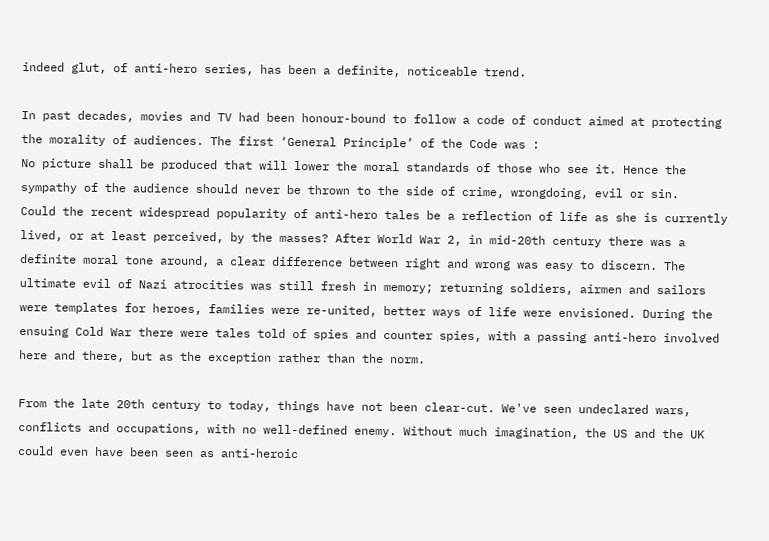indeed glut, of anti-hero series, has been a definite, noticeable trend.

In past decades, movies and TV had been honour-bound to follow a code of conduct aimed at protecting the morality of audiences. The first ‘General Principle’ of the Code was :
No picture shall be produced that will lower the moral standards of those who see it. Hence the sympathy of the audience should never be thrown to the side of crime, wrongdoing, evil or sin.
Could the recent widespread popularity of anti-hero tales be a reflection of life as she is currently lived, or at least perceived, by the masses? After World War 2, in mid-20th century there was a definite moral tone around, a clear difference between right and wrong was easy to discern. The ultimate evil of Nazi atrocities was still fresh in memory; returning soldiers, airmen and sailors were templates for heroes, families were re-united, better ways of life were envisioned. During the ensuing Cold War there were tales told of spies and counter spies, with a passing anti-hero involved here and there, but as the exception rather than the norm.

From the late 20th century to today, things have not been clear-cut. We've seen undeclared wars, conflicts and occupations, with no well-defined enemy. Without much imagination, the US and the UK could even have been seen as anti-heroic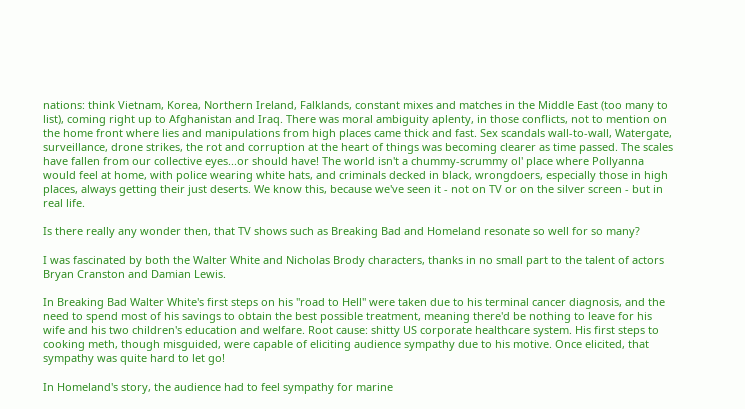nations: think Vietnam, Korea, Northern Ireland, Falklands, constant mixes and matches in the Middle East (too many to list), coming right up to Afghanistan and Iraq. There was moral ambiguity aplenty, in those conflicts, not to mention on the home front where lies and manipulations from high places came thick and fast. Sex scandals wall-to-wall, Watergate, surveillance, drone strikes, the rot and corruption at the heart of things was becoming clearer as time passed. The scales have fallen from our collective eyes...or should have! The world isn't a chummy-scrummy ol' place where Pollyanna would feel at home, with police wearing white hats, and criminals decked in black, wrongdoers, especially those in high places, always getting their just deserts. We know this, because we've seen it - not on TV or on the silver screen - but in real life.

Is there really any wonder then, that TV shows such as Breaking Bad and Homeland resonate so well for so many?

I was fascinated by both the Walter White and Nicholas Brody characters, thanks in no small part to the talent of actors Bryan Cranston and Damian Lewis.

In Breaking Bad Walter White's first steps on his "road to Hell" were taken due to his terminal cancer diagnosis, and the need to spend most of his savings to obtain the best possible treatment, meaning there'd be nothing to leave for his wife and his two children's education and welfare. Root cause: shitty US corporate healthcare system. His first steps to cooking meth, though misguided, were capable of eliciting audience sympathy due to his motive. Once elicited, that sympathy was quite hard to let go!

In Homeland's story, the audience had to feel sympathy for marine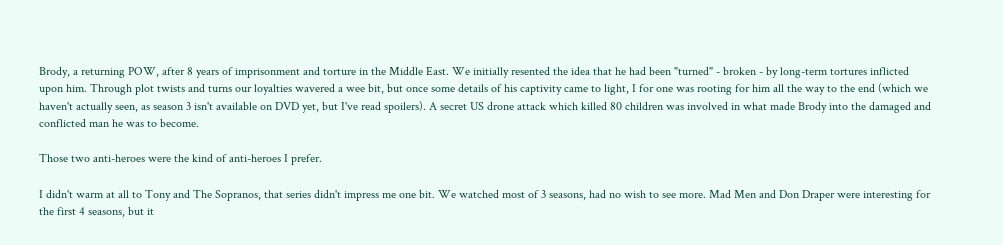Brody, a returning POW, after 8 years of imprisonment and torture in the Middle East. We initially resented the idea that he had been "turned" - broken - by long-term tortures inflicted upon him. Through plot twists and turns our loyalties wavered a wee bit, but once some details of his captivity came to light, I for one was rooting for him all the way to the end (which we haven't actually seen, as season 3 isn't available on DVD yet, but I've read spoilers). A secret US drone attack which killed 80 children was involved in what made Brody into the damaged and conflicted man he was to become.

Those two anti-heroes were the kind of anti-heroes I prefer.

I didn't warm at all to Tony and The Sopranos, that series didn't impress me one bit. We watched most of 3 seasons, had no wish to see more. Mad Men and Don Draper were interesting for the first 4 seasons, but it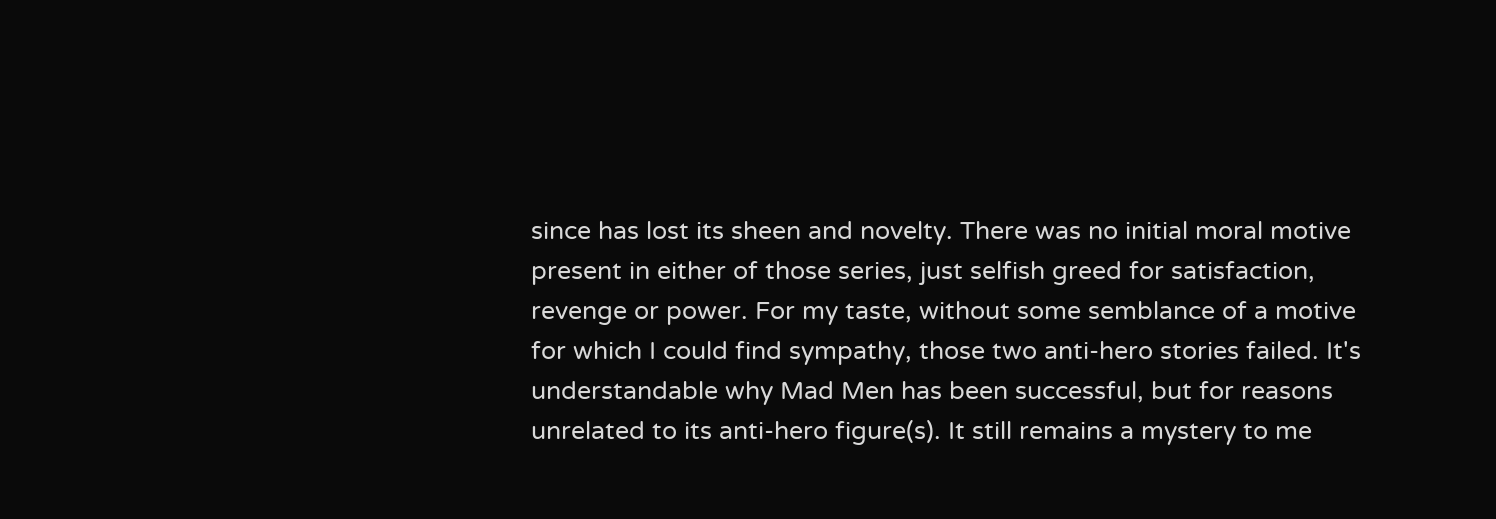since has lost its sheen and novelty. There was no initial moral motive present in either of those series, just selfish greed for satisfaction, revenge or power. For my taste, without some semblance of a motive for which I could find sympathy, those two anti-hero stories failed. It's understandable why Mad Men has been successful, but for reasons unrelated to its anti-hero figure(s). It still remains a mystery to me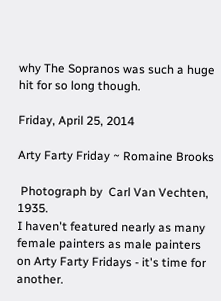why The Sopranos was such a huge hit for so long though.

Friday, April 25, 2014

Arty Farty Friday ~ Romaine Brooks

 Photograph by  Carl Van Vechten, 1935.
I haven't featured nearly as many female painters as male painters on Arty Farty Fridays - it's time for another.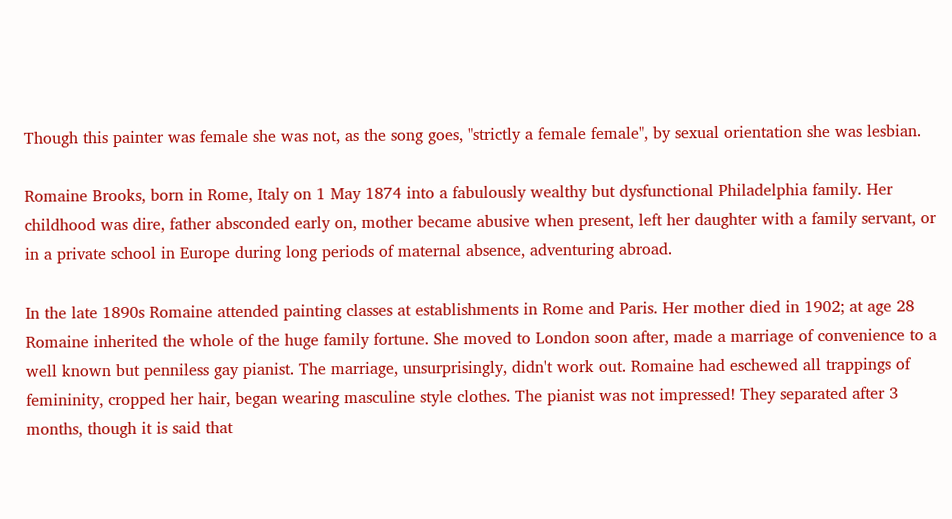Though this painter was female she was not, as the song goes, "strictly a female female", by sexual orientation she was lesbian.

Romaine Brooks, born in Rome, Italy on 1 May 1874 into a fabulously wealthy but dysfunctional Philadelphia family. Her childhood was dire, father absconded early on, mother became abusive when present, left her daughter with a family servant, or in a private school in Europe during long periods of maternal absence, adventuring abroad.

In the late 1890s Romaine attended painting classes at establishments in Rome and Paris. Her mother died in 1902; at age 28 Romaine inherited the whole of the huge family fortune. She moved to London soon after, made a marriage of convenience to a well known but penniless gay pianist. The marriage, unsurprisingly, didn't work out. Romaine had eschewed all trappings of femininity, cropped her hair, began wearing masculine style clothes. The pianist was not impressed! They separated after 3 months, though it is said that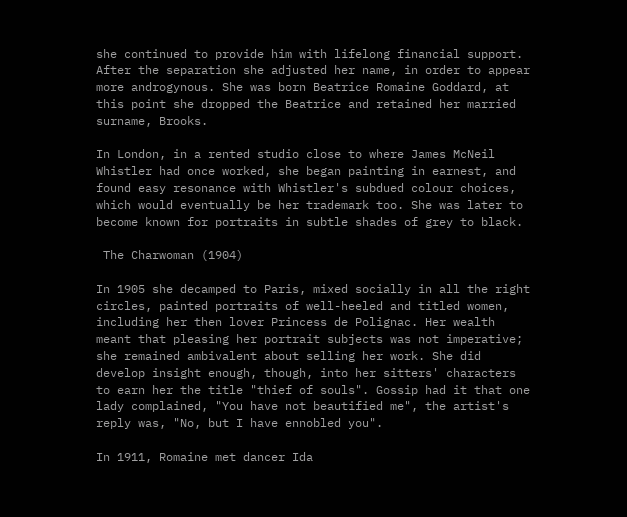she continued to provide him with lifelong financial support. After the separation she adjusted her name, in order to appear more androgynous. She was born Beatrice Romaine Goddard, at this point she dropped the Beatrice and retained her married surname, Brooks.

In London, in a rented studio close to where James McNeil Whistler had once worked, she began painting in earnest, and found easy resonance with Whistler's subdued colour choices, which would eventually be her trademark too. She was later to become known for portraits in subtle shades of grey to black.

 The Charwoman (1904)

In 1905 she decamped to Paris, mixed socially in all the right circles, painted portraits of well-heeled and titled women, including her then lover Princess de Polignac. Her wealth meant that pleasing her portrait subjects was not imperative; she remained ambivalent about selling her work. She did develop insight enough, though, into her sitters' characters to earn her the title "thief of souls". Gossip had it that one lady complained, "You have not beautified me", the artist's reply was, "No, but I have ennobled you".

In 1911, Romaine met dancer Ida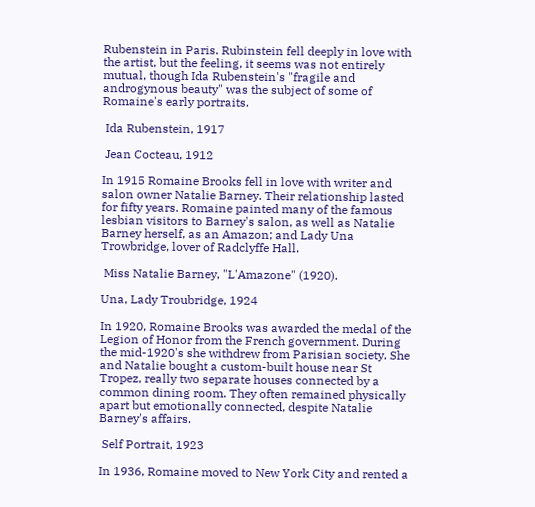Rubenstein in Paris. Rubinstein fell deeply in love with the artist, but the feeling, it seems was not entirely mutual, though Ida Rubenstein's "fragile and androgynous beauty" was the subject of some of Romaine's early portraits.

 Ida Rubenstein, 1917

 Jean Cocteau, 1912

In 1915 Romaine Brooks fell in love with writer and salon owner Natalie Barney. Their relationship lasted for fifty years. Romaine painted many of the famous lesbian visitors to Barney's salon, as well as Natalie Barney herself, as an Amazon; and Lady Una Trowbridge, lover of Radclyffe Hall.

 Miss Natalie Barney, "L'Amazone" (1920).

Una, Lady Troubridge, 1924

In 1920, Romaine Brooks was awarded the medal of the Legion of Honor from the French government. During the mid-1920's she withdrew from Parisian society. She and Natalie bought a custom-built house near St Tropez, really two separate houses connected by a common dining room. They often remained physically apart but emotionally connected, despite Natalie Barney's affairs.

 Self Portrait, 1923

In 1936, Romaine moved to New York City and rented a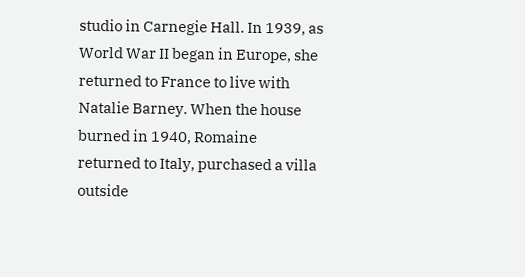studio in Carnegie Hall. In 1939, as World War II began in Europe, she returned to France to live with Natalie Barney. When the house burned in 1940, Romaine returned to Italy, purchased a villa outside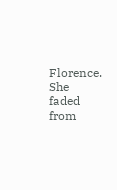Florence. She faded from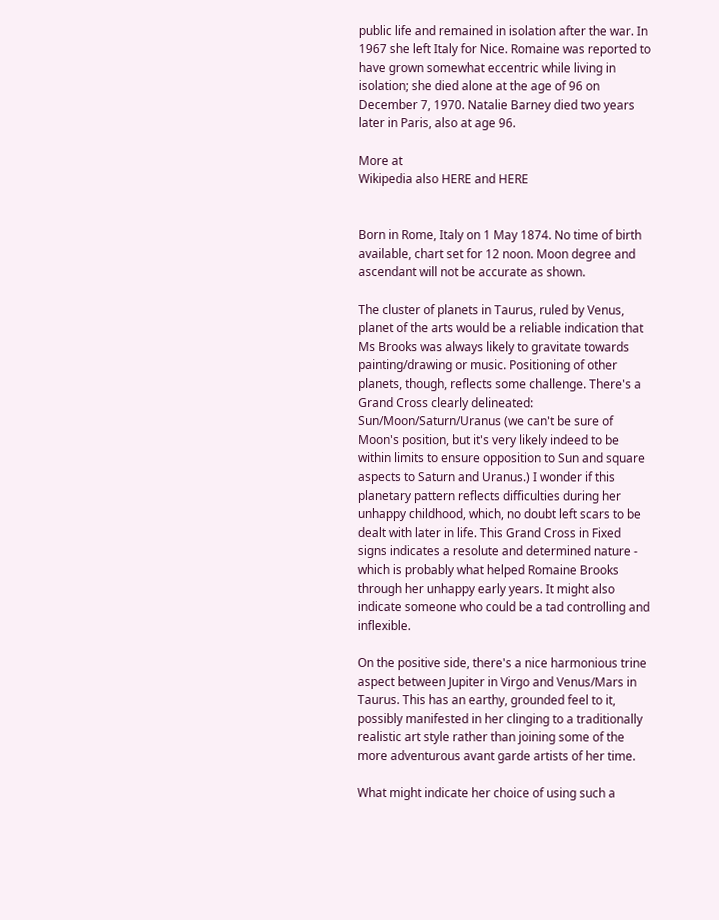public life and remained in isolation after the war. In 1967 she left Italy for Nice. Romaine was reported to have grown somewhat eccentric while living in isolation; she died alone at the age of 96 on December 7, 1970. Natalie Barney died two years later in Paris, also at age 96.

More at
Wikipedia also HERE and HERE


Born in Rome, Italy on 1 May 1874. No time of birth available, chart set for 12 noon. Moon degree and ascendant will not be accurate as shown.

The cluster of planets in Taurus, ruled by Venus, planet of the arts would be a reliable indication that Ms Brooks was always likely to gravitate towards painting/drawing or music. Positioning of other planets, though, reflects some challenge. There's a Grand Cross clearly delineated: Sun/Moon/Saturn/Uranus (we can't be sure of Moon's position, but it's very likely indeed to be within limits to ensure opposition to Sun and square aspects to Saturn and Uranus.) I wonder if this planetary pattern reflects difficulties during her unhappy childhood, which, no doubt left scars to be dealt with later in life. This Grand Cross in Fixed signs indicates a resolute and determined nature - which is probably what helped Romaine Brooks through her unhappy early years. It might also indicate someone who could be a tad controlling and inflexible.

On the positive side, there's a nice harmonious trine aspect between Jupiter in Virgo and Venus/Mars in Taurus. This has an earthy, grounded feel to it, possibly manifested in her clinging to a traditionally realistic art style rather than joining some of the more adventurous avant garde artists of her time.

What might indicate her choice of using such a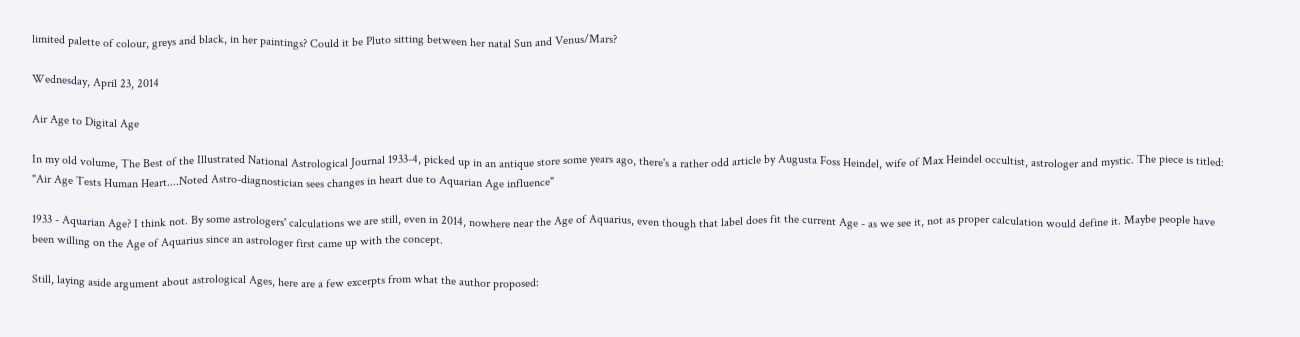limited palette of colour, greys and black, in her paintings? Could it be Pluto sitting between her natal Sun and Venus/Mars?

Wednesday, April 23, 2014

Air Age to Digital Age

In my old volume, The Best of the Illustrated National Astrological Journal 1933-4, picked up in an antique store some years ago, there's a rather odd article by Augusta Foss Heindel, wife of Max Heindel occultist, astrologer and mystic. The piece is titled: "Air Age Tests Human Heart....Noted Astro-diagnostician sees changes in heart due to Aquarian Age influence"

1933 - Aquarian Age? I think not. By some astrologers' calculations we are still, even in 2014, nowhere near the Age of Aquarius, even though that label does fit the current Age - as we see it, not as proper calculation would define it. Maybe people have been willing on the Age of Aquarius since an astrologer first came up with the concept.

Still, laying aside argument about astrological Ages, here are a few excerpts from what the author proposed: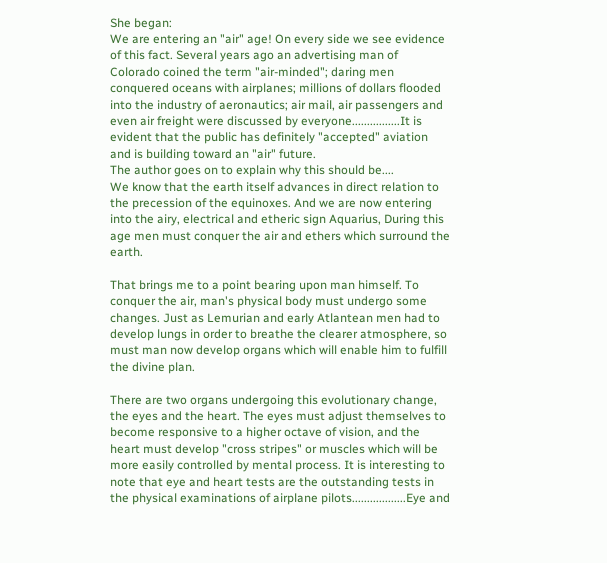She began:
We are entering an "air" age! On every side we see evidence of this fact. Several years ago an advertising man of Colorado coined the term "air-minded"; daring men conquered oceans with airplanes; millions of dollars flooded into the industry of aeronautics; air mail, air passengers and even air freight were discussed by everyone................It is evident that the public has definitely "accepted" aviation and is building toward an "air" future.
The author goes on to explain why this should be....
We know that the earth itself advances in direct relation to the precession of the equinoxes. And we are now entering into the airy, electrical and etheric sign Aquarius, During this age men must conquer the air and ethers which surround the earth.

That brings me to a point bearing upon man himself. To conquer the air, man's physical body must undergo some changes. Just as Lemurian and early Atlantean men had to develop lungs in order to breathe the clearer atmosphere, so must man now develop organs which will enable him to fulfill the divine plan.

There are two organs undergoing this evolutionary change, the eyes and the heart. The eyes must adjust themselves to become responsive to a higher octave of vision, and the heart must develop "cross stripes" or muscles which will be more easily controlled by mental process. It is interesting to note that eye and heart tests are the outstanding tests in the physical examinations of airplane pilots..................Eye and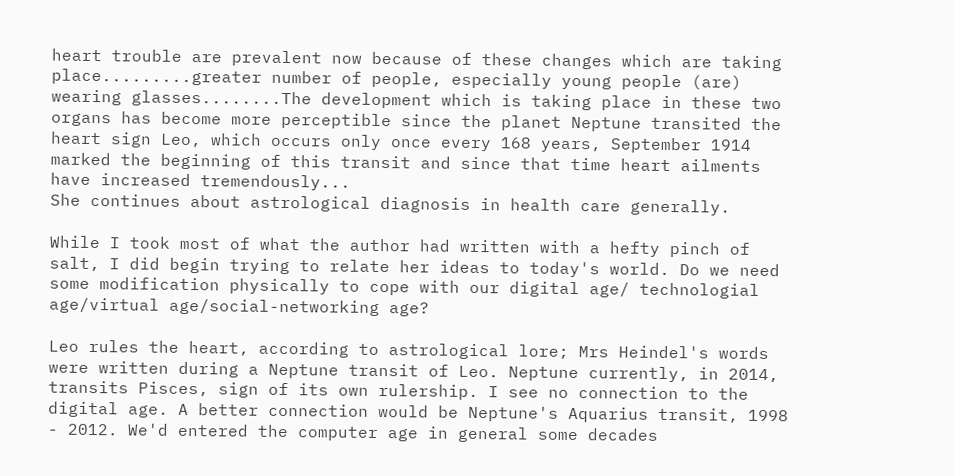heart trouble are prevalent now because of these changes which are taking place.........greater number of people, especially young people (are) wearing glasses........The development which is taking place in these two organs has become more perceptible since the planet Neptune transited the heart sign Leo, which occurs only once every 168 years, September 1914 marked the beginning of this transit and since that time heart ailments have increased tremendously...
She continues about astrological diagnosis in health care generally.

While I took most of what the author had written with a hefty pinch of salt, I did begin trying to relate her ideas to today's world. Do we need some modification physically to cope with our digital age/ technologial age/virtual age/social-networking age?

Leo rules the heart, according to astrological lore; Mrs Heindel's words were written during a Neptune transit of Leo. Neptune currently, in 2014, transits Pisces, sign of its own rulership. I see no connection to the digital age. A better connection would be Neptune's Aquarius transit, 1998 - 2012. We'd entered the computer age in general some decades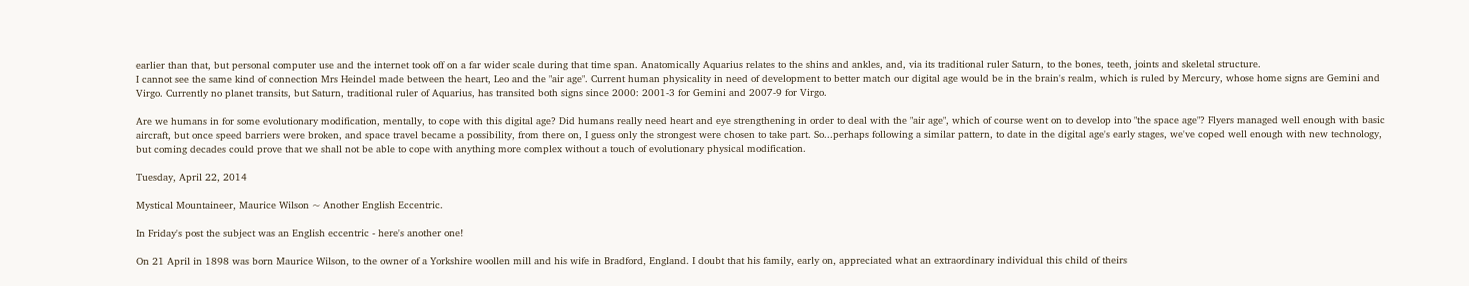earlier than that, but personal computer use and the internet took off on a far wider scale during that time span. Anatomically Aquarius relates to the shins and ankles, and, via its traditional ruler Saturn, to the bones, teeth, joints and skeletal structure.
I cannot see the same kind of connection Mrs Heindel made between the heart, Leo and the "air age". Current human physicality in need of development to better match our digital age would be in the brain's realm, which is ruled by Mercury, whose home signs are Gemini and Virgo. Currently no planet transits, but Saturn, traditional ruler of Aquarius, has transited both signs since 2000: 2001-3 for Gemini and 2007-9 for Virgo.

Are we humans in for some evolutionary modification, mentally, to cope with this digital age? Did humans really need heart and eye strengthening in order to deal with the "air age", which of course went on to develop into "the space age"? Flyers managed well enough with basic aircraft, but once speed barriers were broken, and space travel became a possibility, from there on, I guess only the strongest were chosen to take part. So...perhaps following a similar pattern, to date in the digital age's early stages, we've coped well enough with new technology, but coming decades could prove that we shall not be able to cope with anything more complex without a touch of evolutionary physical modification.

Tuesday, April 22, 2014

Mystical Mountaineer, Maurice Wilson ~ Another English Eccentric.

In Friday's post the subject was an English eccentric - here's another one!

On 21 April in 1898 was born Maurice Wilson, to the owner of a Yorkshire woollen mill and his wife in Bradford, England. I doubt that his family, early on, appreciated what an extraordinary individual this child of theirs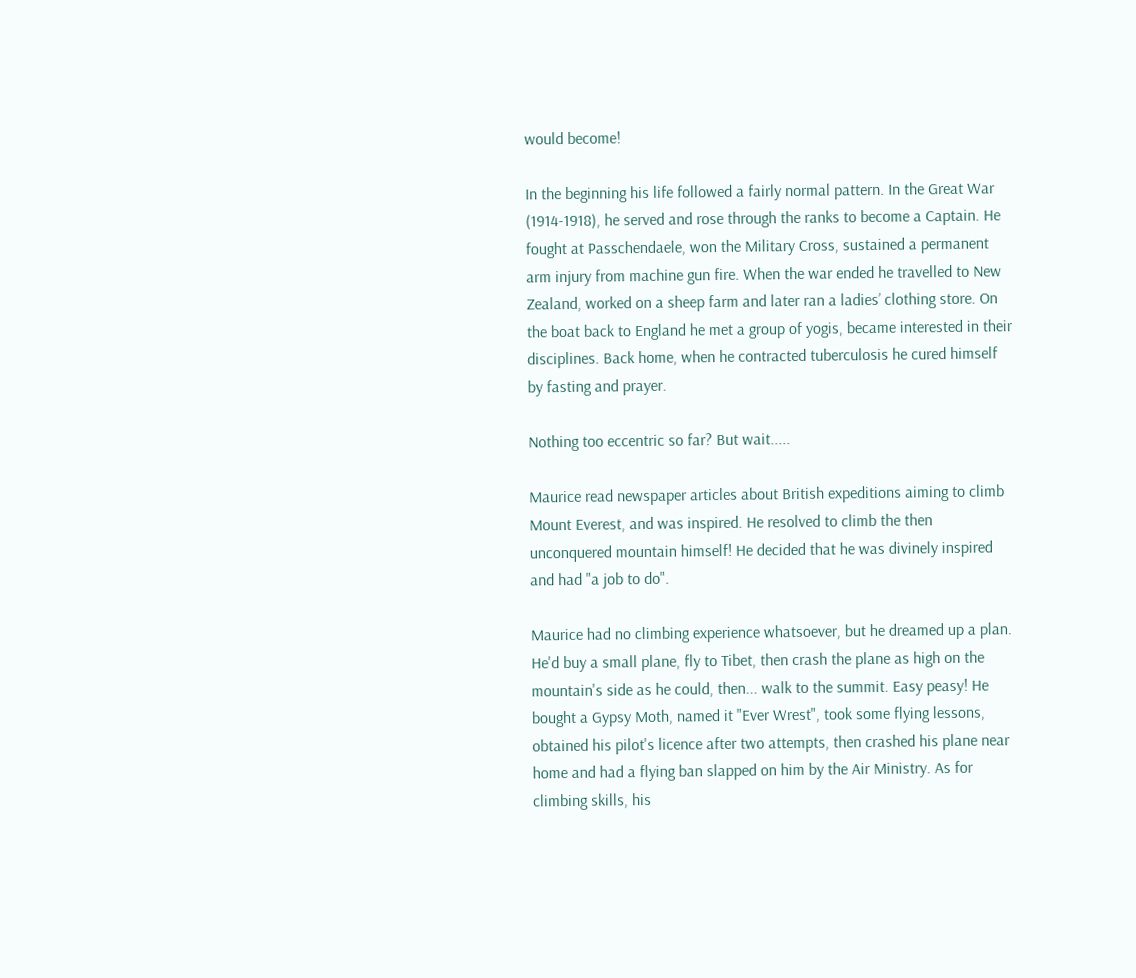would become!

In the beginning his life followed a fairly normal pattern. In the Great War (1914-1918), he served and rose through the ranks to become a Captain. He fought at Passchendaele, won the Military Cross, sustained a permanent arm injury from machine gun fire. When the war ended he travelled to New Zealand, worked on a sheep farm and later ran a ladies’ clothing store. On the boat back to England he met a group of yogis, became interested in their disciplines. Back home, when he contracted tuberculosis he cured himself by fasting and prayer.

Nothing too eccentric so far? But wait.....

Maurice read newspaper articles about British expeditions aiming to climb Mount Everest, and was inspired. He resolved to climb the then unconquered mountain himself! He decided that he was divinely inspired and had "a job to do".

Maurice had no climbing experience whatsoever, but he dreamed up a plan. He'd buy a small plane, fly to Tibet, then crash the plane as high on the mountain's side as he could, then... walk to the summit. Easy peasy! He bought a Gypsy Moth, named it "Ever Wrest", took some flying lessons, obtained his pilot's licence after two attempts, then crashed his plane near home and had a flying ban slapped on him by the Air Ministry. As for climbing skills, his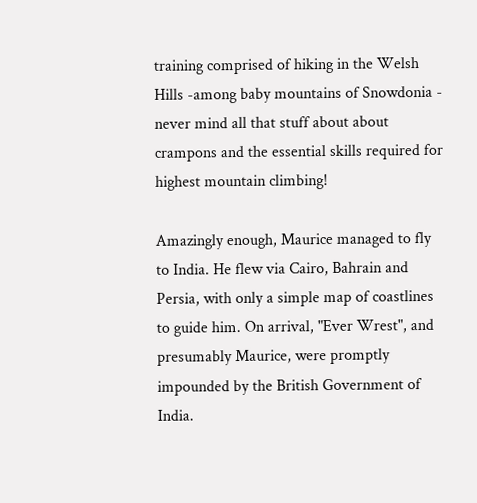training comprised of hiking in the Welsh Hills -among baby mountains of Snowdonia - never mind all that stuff about about crampons and the essential skills required for highest mountain climbing!

Amazingly enough, Maurice managed to fly to India. He flew via Cairo, Bahrain and Persia, with only a simple map of coastlines to guide him. On arrival, "Ever Wrest", and presumably Maurice, were promptly impounded by the British Government of India.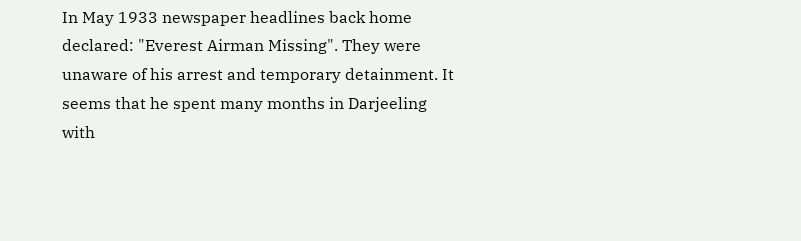In May 1933 newspaper headlines back home declared: "Everest Airman Missing". They were unaware of his arrest and temporary detainment. It seems that he spent many months in Darjeeling with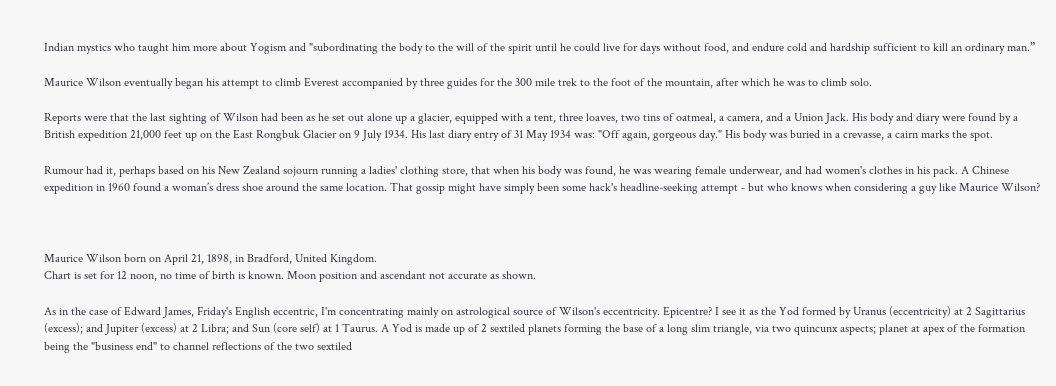Indian mystics who taught him more about Yogism and "subordinating the body to the will of the spirit until he could live for days without food, and endure cold and hardship sufficient to kill an ordinary man.”

Maurice Wilson eventually began his attempt to climb Everest accompanied by three guides for the 300 mile trek to the foot of the mountain, after which he was to climb solo.

Reports were that the last sighting of Wilson had been as he set out alone up a glacier, equipped with a tent, three loaves, two tins of oatmeal, a camera, and a Union Jack. His body and diary were found by a British expedition 21,000 feet up on the East Rongbuk Glacier on 9 July 1934. His last diary entry of 31 May 1934 was: "Off again, gorgeous day." His body was buried in a crevasse, a cairn marks the spot.

Rumour had it, perhaps based on his New Zealand sojourn running a ladies' clothing store, that when his body was found, he was wearing female underwear, and had women's clothes in his pack. A Chinese expedition in 1960 found a woman’s dress shoe around the same location. That gossip might have simply been some hack's headline-seeking attempt - but who knows when considering a guy like Maurice Wilson?



Maurice Wilson born on April 21, 1898, in Bradford, United Kingdom.
Chart is set for 12 noon, no time of birth is known. Moon position and ascendant not accurate as shown.

As in the case of Edward James, Friday's English eccentric, I'm concentrating mainly on astrological source of Wilson's eccentricity. Epicentre? I see it as the Yod formed by Uranus (eccentricity) at 2 Sagittarius (excess); and Jupiter (excess) at 2 Libra; and Sun (core self) at 1 Taurus. A Yod is made up of 2 sextiled planets forming the base of a long slim triangle, via two quincunx aspects; planet at apex of the formation being the "business end" to channel reflections of the two sextiled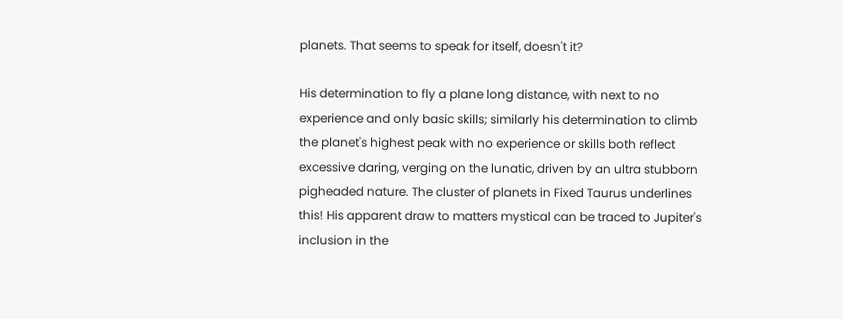planets. That seems to speak for itself, doesn't it?

His determination to fly a plane long distance, with next to no experience and only basic skills; similarly his determination to climb the planet's highest peak with no experience or skills both reflect excessive daring, verging on the lunatic, driven by an ultra stubborn pigheaded nature. The cluster of planets in Fixed Taurus underlines this! His apparent draw to matters mystical can be traced to Jupiter's inclusion in the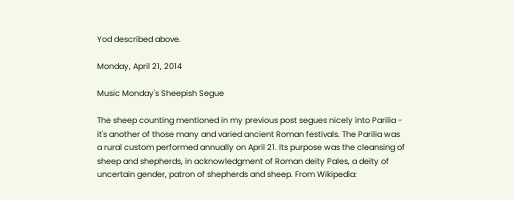Yod described above.

Monday, April 21, 2014

Music Monday's Sheepish Segue

The sheep counting mentioned in my previous post segues nicely into Parilia - it's another of those many and varied ancient Roman festivals. The Parilia was a rural custom performed annually on April 21. Its purpose was the cleansing of sheep and shepherds, in acknowledgment of Roman deity Pales, a deity of uncertain gender, patron of shepherds and sheep. From Wikipedia: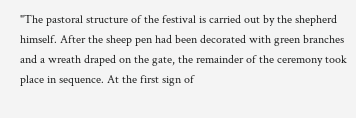"The pastoral structure of the festival is carried out by the shepherd himself. After the sheep pen had been decorated with green branches and a wreath draped on the gate, the remainder of the ceremony took place in sequence. At the first sign of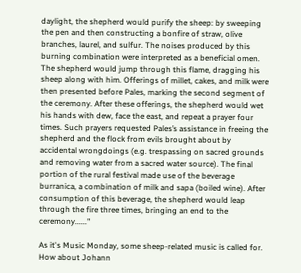daylight, the shepherd would purify the sheep: by sweeping the pen and then constructing a bonfire of straw, olive branches, laurel, and sulfur. The noises produced by this burning combination were interpreted as a beneficial omen. The shepherd would jump through this flame, dragging his sheep along with him. Offerings of millet, cakes, and milk were then presented before Pales, marking the second segment of the ceremony. After these offerings, the shepherd would wet his hands with dew, face the east, and repeat a prayer four times. Such prayers requested Pales’s assistance in freeing the shepherd and the flock from evils brought about by accidental wrongdoings (e.g. trespassing on sacred grounds and removing water from a sacred water source). The final portion of the rural festival made use of the beverage burranica, a combination of milk and sapa (boiled wine). After consumption of this beverage, the shepherd would leap through the fire three times, bringing an end to the ceremony......"

As it's Music Monday, some sheep-related music is called for. How about Johann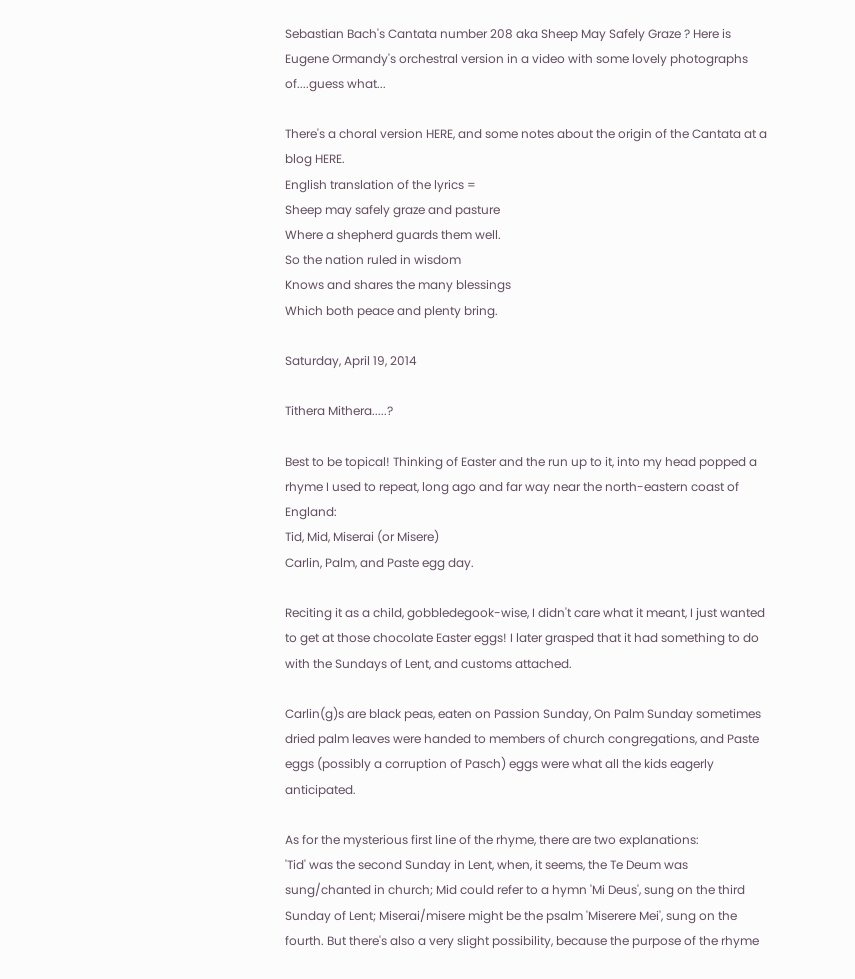Sebastian Bach's Cantata number 208 aka Sheep May Safely Graze ? Here is Eugene Ormandy's orchestral version in a video with some lovely photographs of....guess what...

There's a choral version HERE, and some notes about the origin of the Cantata at a blog HERE.
English translation of the lyrics =
Sheep may safely graze and pasture
Where a shepherd guards them well.
So the nation ruled in wisdom
Knows and shares the many blessings
Which both peace and plenty bring.

Saturday, April 19, 2014

Tithera Mithera.....?

Best to be topical! Thinking of Easter and the run up to it, into my head popped a rhyme I used to repeat, long ago and far way near the north-eastern coast of England:
Tid, Mid, Miserai (or Misere)
Carlin, Palm, and Paste egg day.

Reciting it as a child, gobbledegook-wise, I didn't care what it meant, I just wanted to get at those chocolate Easter eggs! I later grasped that it had something to do with the Sundays of Lent, and customs attached.

Carlin(g)s are black peas, eaten on Passion Sunday, On Palm Sunday sometimes dried palm leaves were handed to members of church congregations, and Paste eggs (possibly a corruption of Pasch) eggs were what all the kids eagerly anticipated.

As for the mysterious first line of the rhyme, there are two explanations:
'Tid' was the second Sunday in Lent, when, it seems, the Te Deum was sung/chanted in church; Mid could refer to a hymn 'Mi Deus', sung on the third Sunday of Lent; Miserai/misere might be the psalm 'Miserere Mei', sung on the fourth. But there's also a very slight possibility, because the purpose of the rhyme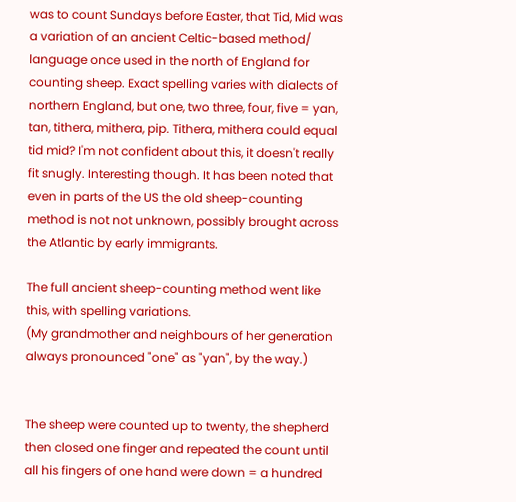was to count Sundays before Easter, that Tid, Mid was a variation of an ancient Celtic-based method/ language once used in the north of England for counting sheep. Exact spelling varies with dialects of northern England, but one, two three, four, five = yan, tan, tithera, mithera, pip. Tithera, mithera could equal tid mid? I'm not confident about this, it doesn't really fit snugly. Interesting though. It has been noted that even in parts of the US the old sheep-counting method is not not unknown, possibly brought across the Atlantic by early immigrants.

The full ancient sheep-counting method went like this, with spelling variations.
(My grandmother and neighbours of her generation always pronounced "one" as "yan", by the way.)


The sheep were counted up to twenty, the shepherd then closed one finger and repeated the count until all his fingers of one hand were down = a hundred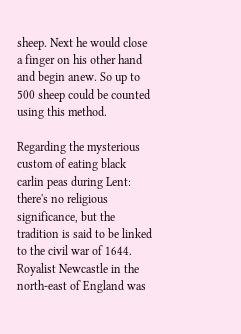sheep. Next he would close a finger on his other hand and begin anew. So up to 500 sheep could be counted using this method.

Regarding the mysterious custom of eating black carlin peas during Lent: there's no religious significance, but the tradition is said to be linked to the civil war of 1644. Royalist Newcastle in the north-east of England was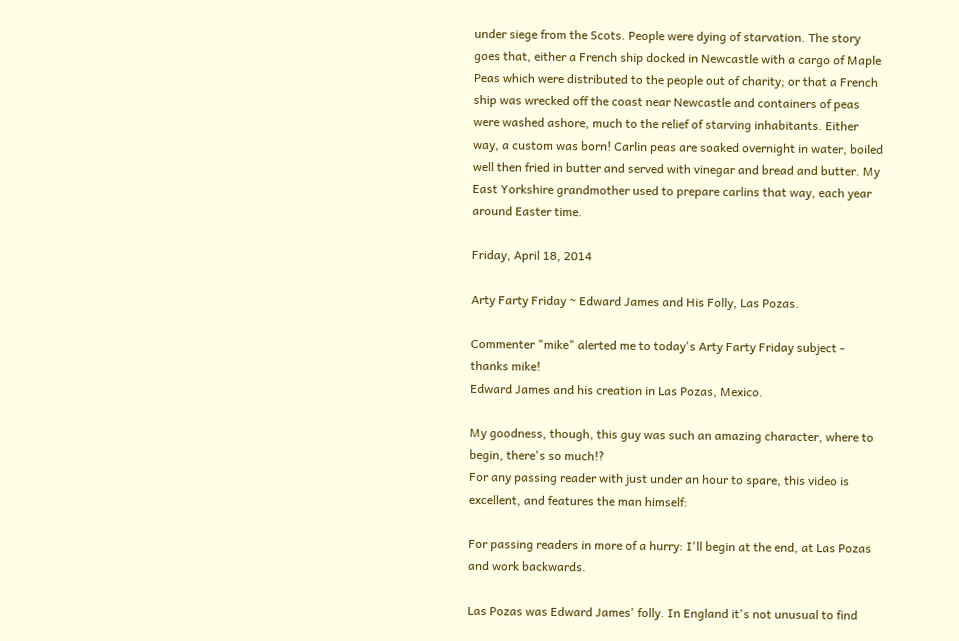under siege from the Scots. People were dying of starvation. The story goes that, either a French ship docked in Newcastle with a cargo of Maple Peas which were distributed to the people out of charity; or that a French ship was wrecked off the coast near Newcastle and containers of peas were washed ashore, much to the relief of starving inhabitants. Either way, a custom was born! Carlin peas are soaked overnight in water, boiled well then fried in butter and served with vinegar and bread and butter. My East Yorkshire grandmother used to prepare carlins that way, each year around Easter time.

Friday, April 18, 2014

Arty Farty Friday ~ Edward James and His Folly, Las Pozas.

Commenter "mike" alerted me to today's Arty Farty Friday subject - thanks mike!
Edward James and his creation in Las Pozas, Mexico.

My goodness, though, this guy was such an amazing character, where to begin, there's so much!?
For any passing reader with just under an hour to spare, this video is excellent, and features the man himself:

For passing readers in more of a hurry: I'll begin at the end, at Las Pozas and work backwards.

Las Pozas was Edward James' folly. In England it's not unusual to find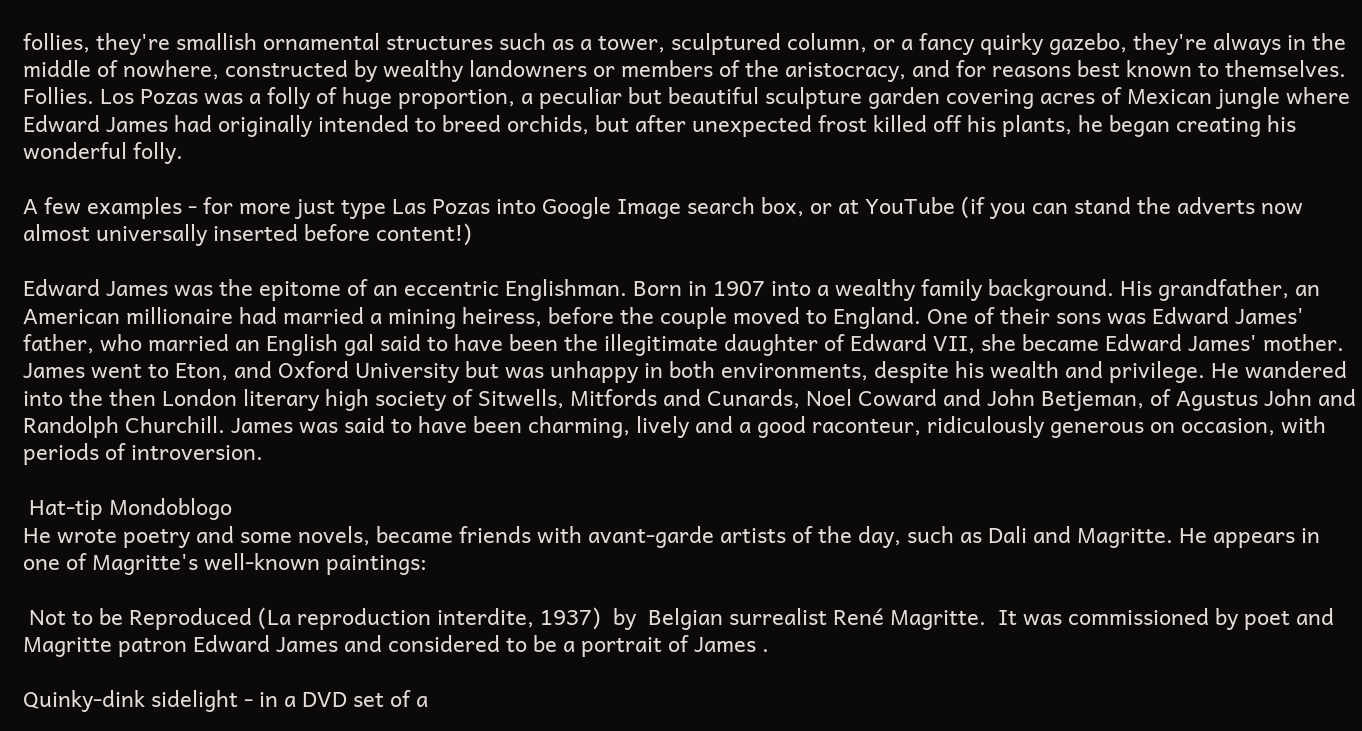follies, they're smallish ornamental structures such as a tower, sculptured column, or a fancy quirky gazebo, they're always in the middle of nowhere, constructed by wealthy landowners or members of the aristocracy, and for reasons best known to themselves. Follies. Los Pozas was a folly of huge proportion, a peculiar but beautiful sculpture garden covering acres of Mexican jungle where Edward James had originally intended to breed orchids, but after unexpected frost killed off his plants, he began creating his wonderful folly.

A few examples - for more just type Las Pozas into Google Image search box, or at YouTube (if you can stand the adverts now almost universally inserted before content!)

Edward James was the epitome of an eccentric Englishman. Born in 1907 into a wealthy family background. His grandfather, an American millionaire had married a mining heiress, before the couple moved to England. One of their sons was Edward James' father, who married an English gal said to have been the illegitimate daughter of Edward VII, she became Edward James' mother.
James went to Eton, and Oxford University but was unhappy in both environments, despite his wealth and privilege. He wandered into the then London literary high society of Sitwells, Mitfords and Cunards, Noel Coward and John Betjeman, of Agustus John and Randolph Churchill. James was said to have been charming, lively and a good raconteur, ridiculously generous on occasion, with periods of introversion.

 Hat-tip Mondoblogo
He wrote poetry and some novels, became friends with avant-garde artists of the day, such as Dali and Magritte. He appears in one of Magritte's well-known paintings:

 Not to be Reproduced (La reproduction interdite, 1937)  by  Belgian surrealist René Magritte.  It was commissioned by poet and Magritte patron Edward James and considered to be a portrait of James .

Quinky-dink sidelight - in a DVD set of a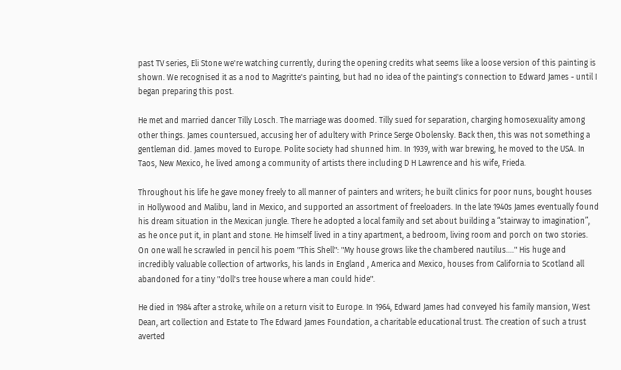past TV series, Eli Stone we're watching currently, during the opening credits what seems like a loose version of this painting is shown. We recognised it as a nod to Magritte's painting, but had no idea of the painting's connection to Edward James - until I began preparing this post.

He met and married dancer Tilly Losch. The marriage was doomed. Tilly sued for separation, charging homosexuality among other things. James countersued, accusing her of adultery with Prince Serge Obolensky. Back then, this was not something a gentleman did. James moved to Europe. Polite society had shunned him. In 1939, with war brewing, he moved to the USA. In Taos, New Mexico, he lived among a community of artists there including D H Lawrence and his wife, Frieda.

Throughout his life he gave money freely to all manner of painters and writers; he built clinics for poor nuns, bought houses in Hollywood and Malibu, land in Mexico, and supported an assortment of freeloaders. In the late 1940s James eventually found his dream situation in the Mexican jungle. There he adopted a local family and set about building a “stairway to imagination”, as he once put it, in plant and stone. He himself lived in a tiny apartment, a bedroom, living room and porch on two stories. On one wall he scrawled in pencil his poem "This Shell": "My house grows like the chambered nautilus...." His huge and incredibly valuable collection of artworks, his lands in England , America and Mexico, houses from California to Scotland all abandoned for a tiny "doll's tree house where a man could hide".

He died in 1984 after a stroke, while on a return visit to Europe. In 1964, Edward James had conveyed his family mansion, West Dean, art collection and Estate to The Edward James Foundation, a charitable educational trust. The creation of such a trust averted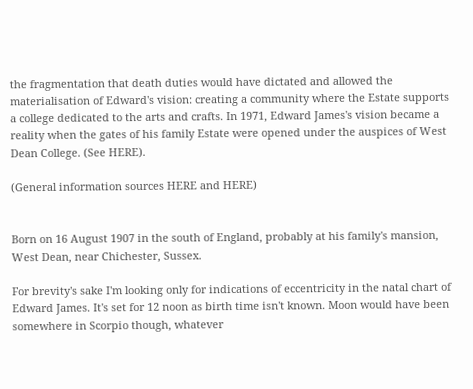the fragmentation that death duties would have dictated and allowed the materialisation of Edward's vision: creating a community where the Estate supports a college dedicated to the arts and crafts. In 1971, Edward James's vision became a reality when the gates of his family Estate were opened under the auspices of West Dean College. (See HERE).

(General information sources HERE and HERE)


Born on 16 August 1907 in the south of England, probably at his family's mansion, West Dean, near Chichester, Sussex.

For brevity's sake I'm looking only for indications of eccentricity in the natal chart of Edward James. It's set for 12 noon as birth time isn't known. Moon would have been somewhere in Scorpio though, whatever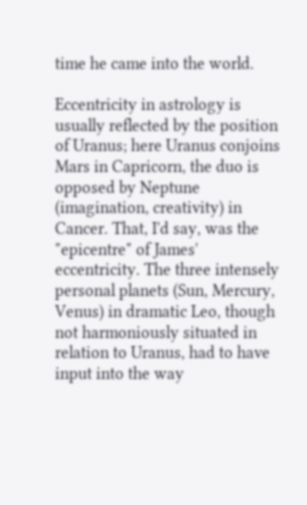time he came into the world.

Eccentricity in astrology is usually reflected by the position of Uranus; here Uranus conjoins Mars in Capricorn, the duo is opposed by Neptune (imagination, creativity) in Cancer. That, I'd say, was the "epicentre" of James' eccentricity. The three intensely personal planets (Sun, Mercury, Venus) in dramatic Leo, though not harmoniously situated in relation to Uranus, had to have input into the way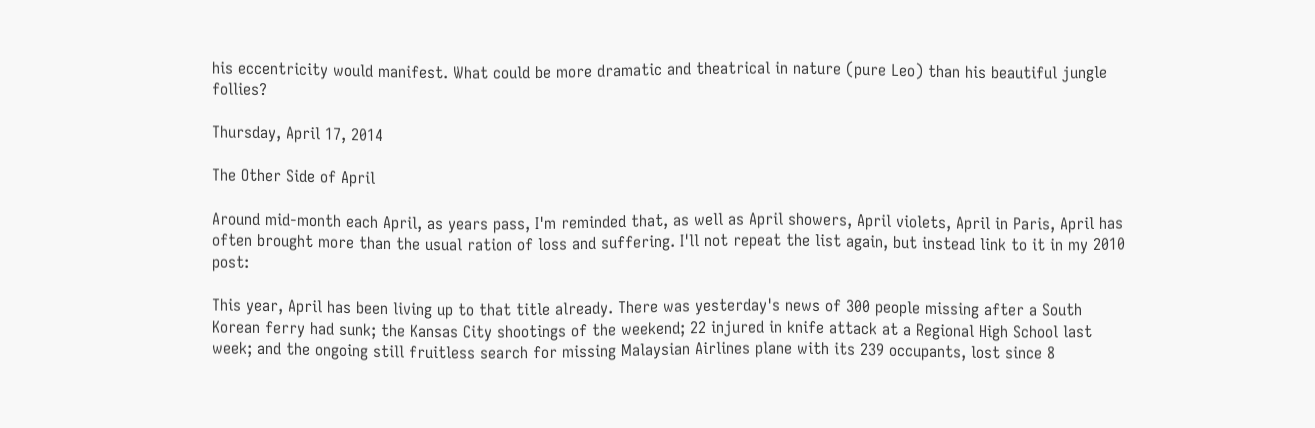his eccentricity would manifest. What could be more dramatic and theatrical in nature (pure Leo) than his beautiful jungle follies?

Thursday, April 17, 2014

The Other Side of April

Around mid-month each April, as years pass, I'm reminded that, as well as April showers, April violets, April in Paris, April has often brought more than the usual ration of loss and suffering. I'll not repeat the list again, but instead link to it in my 2010 post:

This year, April has been living up to that title already. There was yesterday's news of 300 people missing after a South Korean ferry had sunk; the Kansas City shootings of the weekend; 22 injured in knife attack at a Regional High School last week; and the ongoing still fruitless search for missing Malaysian Airlines plane with its 239 occupants, lost since 8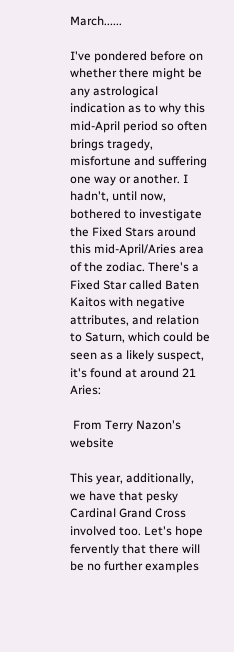March......

I've pondered before on whether there might be any astrological indication as to why this mid-April period so often brings tragedy, misfortune and suffering one way or another. I hadn't, until now, bothered to investigate the Fixed Stars around this mid-April/Aries area of the zodiac. There's a Fixed Star called Baten Kaitos with negative attributes, and relation to Saturn, which could be seen as a likely suspect, it's found at around 21 Aries:

 From Terry Nazon's website

This year, additionally, we have that pesky Cardinal Grand Cross involved too. Let's hope fervently that there will be no further examples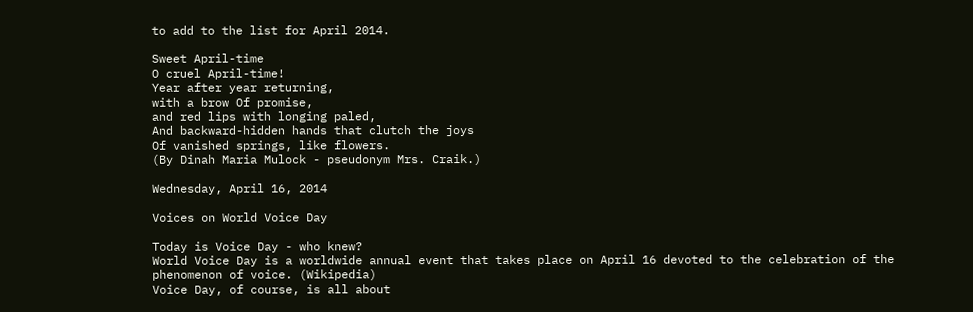to add to the list for April 2014.

Sweet April-time
O cruel April-time!
Year after year returning,
with a brow Of promise,
and red lips with longing paled,
And backward-hidden hands that clutch the joys
Of vanished springs, like flowers.
(By Dinah Maria Mulock - pseudonym Mrs. Craik.)

Wednesday, April 16, 2014

Voices on World Voice Day

Today is Voice Day - who knew?
World Voice Day is a worldwide annual event that takes place on April 16 devoted to the celebration of the phenomenon of voice. (Wikipedia)
Voice Day, of course, is all about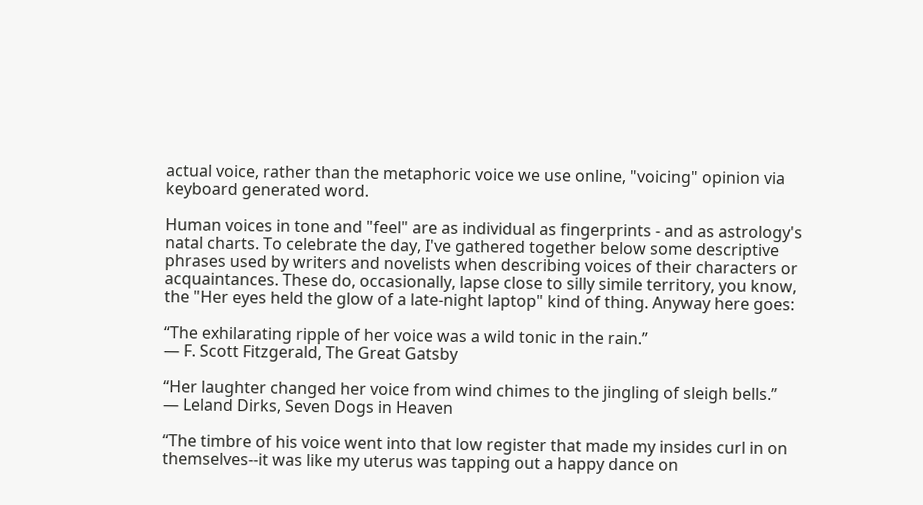actual voice, rather than the metaphoric voice we use online, "voicing" opinion via keyboard generated word.

Human voices in tone and "feel" are as individual as fingerprints - and as astrology's natal charts. To celebrate the day, I've gathered together below some descriptive phrases used by writers and novelists when describing voices of their characters or acquaintances. These do, occasionally, lapse close to silly simile territory, you know, the "Her eyes held the glow of a late-night laptop" kind of thing. Anyway here goes:

“The exhilarating ripple of her voice was a wild tonic in the rain.”
― F. Scott Fitzgerald, The Great Gatsby

“Her laughter changed her voice from wind chimes to the jingling of sleigh bells.”
― Leland Dirks, Seven Dogs in Heaven

“The timbre of his voice went into that low register that made my insides curl in on themselves--it was like my uterus was tapping out a happy dance on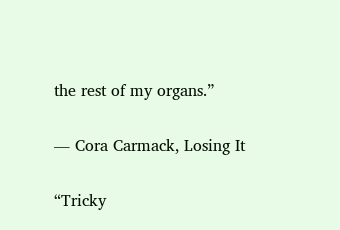the rest of my organs.”

― Cora Carmack, Losing It

“Tricky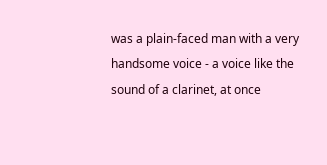was a plain-faced man with a very handsome voice - a voice like the sound of a clarinet, at once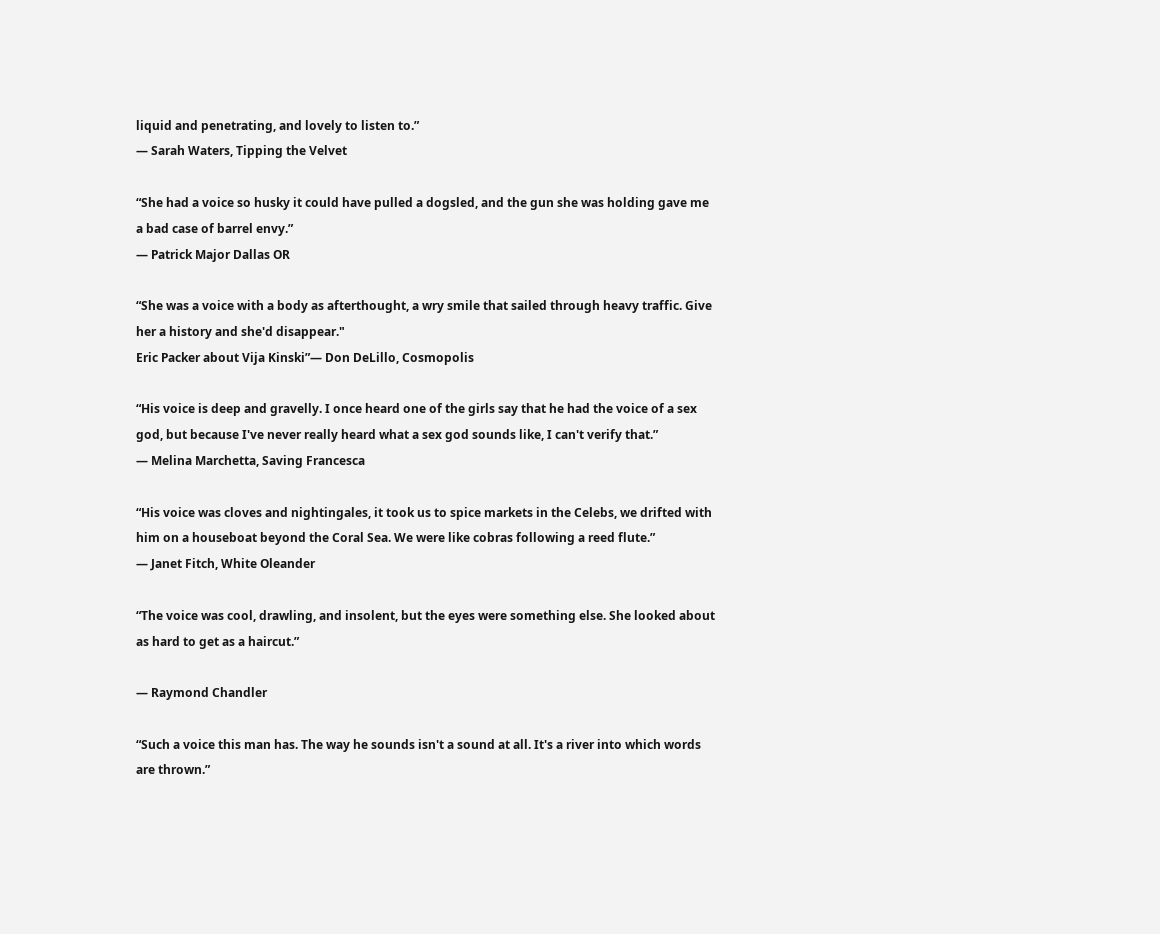liquid and penetrating, and lovely to listen to.”
― Sarah Waters, Tipping the Velvet

“She had a voice so husky it could have pulled a dogsled, and the gun she was holding gave me a bad case of barrel envy.”
― Patrick Major Dallas OR

“She was a voice with a body as afterthought, a wry smile that sailed through heavy traffic. Give her a history and she'd disappear."
Eric Packer about Vija Kinski”― Don DeLillo, Cosmopolis

“His voice is deep and gravelly. I once heard one of the girls say that he had the voice of a sex god, but because I've never really heard what a sex god sounds like, I can't verify that.”
― Melina Marchetta, Saving Francesca

“His voice was cloves and nightingales, it took us to spice markets in the Celebs, we drifted with him on a houseboat beyond the Coral Sea. We were like cobras following a reed flute.”
― Janet Fitch, White Oleander

“The voice was cool, drawling, and insolent, but the eyes were something else. She looked about as hard to get as a haircut.”

― Raymond Chandler

“Such a voice this man has. The way he sounds isn't a sound at all. It's a river into which words are thrown.”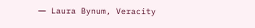― Laura Bynum, Veracity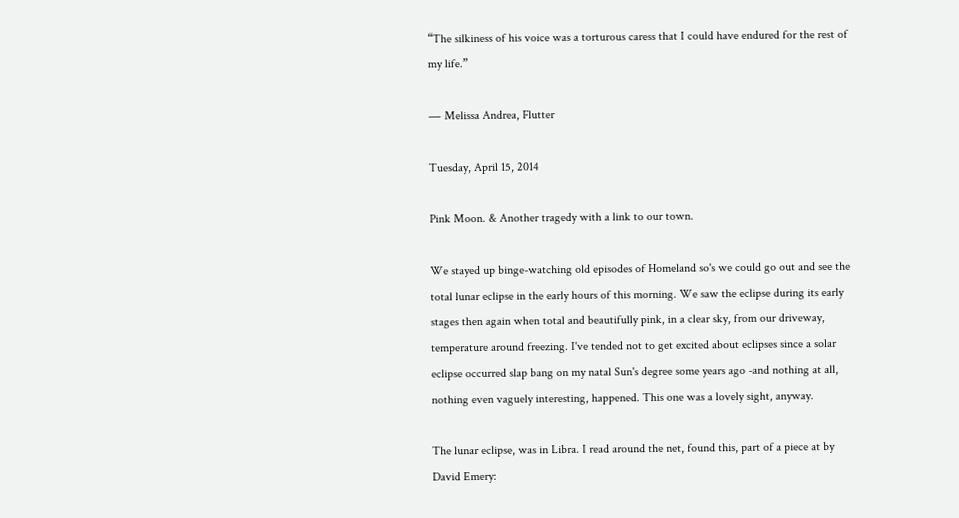“The silkiness of his voice was a torturous caress that I could have endured for the rest of my life.”

― Melissa Andrea, Flutter

Tuesday, April 15, 2014

Pink Moon. & Another tragedy with a link to our town.

We stayed up binge-watching old episodes of Homeland so's we could go out and see the total lunar eclipse in the early hours of this morning. We saw the eclipse during its early stages then again when total and beautifully pink, in a clear sky, from our driveway, temperature around freezing. I've tended not to get excited about eclipses since a solar eclipse occurred slap bang on my natal Sun's degree some years ago -and nothing at all, nothing even vaguely interesting, happened. This one was a lovely sight, anyway.

The lunar eclipse, was in Libra. I read around the net, found this, part of a piece at by David Emery: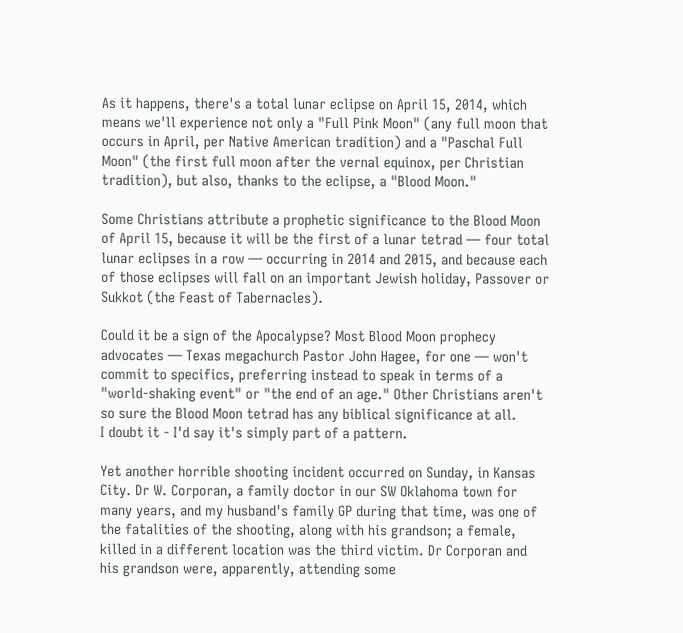As it happens, there's a total lunar eclipse on April 15, 2014, which means we'll experience not only a "Full Pink Moon" (any full moon that occurs in April, per Native American tradition) and a "Paschal Full Moon" (the first full moon after the vernal equinox, per Christian tradition), but also, thanks to the eclipse, a "Blood Moon."

Some Christians attribute a prophetic significance to the Blood Moon of April 15, because it will be the first of a lunar tetrad — four total lunar eclipses in a row — occurring in 2014 and 2015, and because each of those eclipses will fall on an important Jewish holiday, Passover or Sukkot (the Feast of Tabernacles).

Could it be a sign of the Apocalypse? Most Blood Moon prophecy advocates — Texas megachurch Pastor John Hagee, for one — won't commit to specifics, preferring instead to speak in terms of a "world-shaking event" or "the end of an age." Other Christians aren't so sure the Blood Moon tetrad has any biblical significance at all.
I doubt it - I'd say it's simply part of a pattern.

Yet another horrible shooting incident occurred on Sunday, in Kansas City. Dr W. Corporan, a family doctor in our SW Oklahoma town for many years, and my husband's family GP during that time, was one of the fatalities of the shooting, along with his grandson; a female, killed in a different location was the third victim. Dr Corporan and his grandson were, apparently, attending some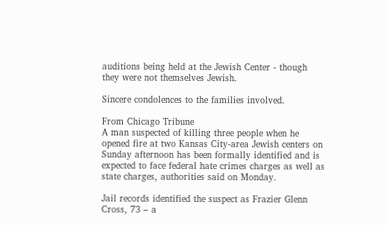auditions being held at the Jewish Center - though they were not themselves Jewish.

Sincere condolences to the families involved.

From Chicago Tribune
A man suspected of killing three people when he opened fire at two Kansas City-area Jewish centers on Sunday afternoon has been formally identified and is expected to face federal hate crimes charges as well as state charges, authorities said on Monday.

Jail records identified the suspect as Frazier Glenn Cross, 73 – a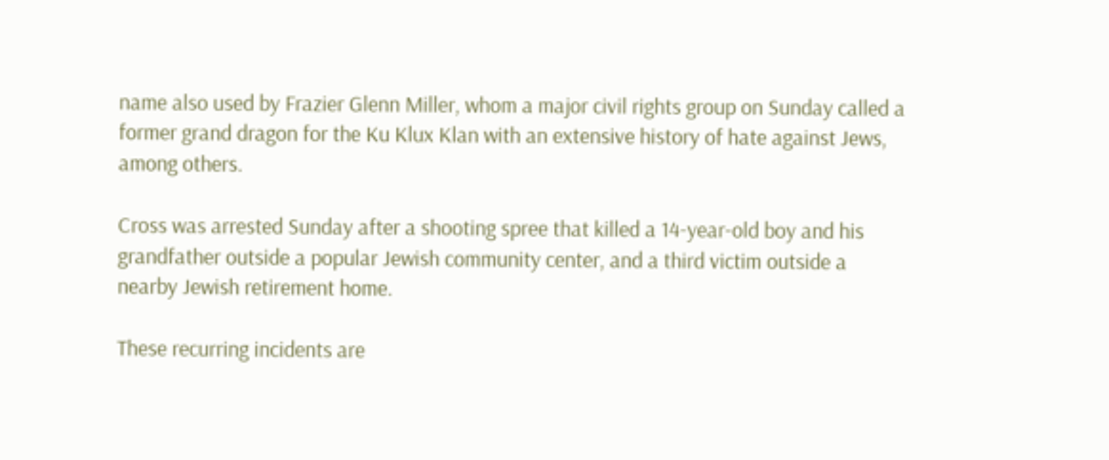name also used by Frazier Glenn Miller, whom a major civil rights group on Sunday called a former grand dragon for the Ku Klux Klan with an extensive history of hate against Jews, among others.

Cross was arrested Sunday after a shooting spree that killed a 14-year-old boy and his grandfather outside a popular Jewish community center, and a third victim outside a nearby Jewish retirement home.

These recurring incidents are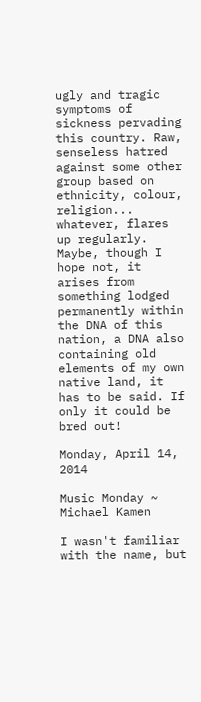ugly and tragic symptoms of sickness pervading this country. Raw, senseless hatred against some other group based on ethnicity, colour, religion... whatever, flares up regularly. Maybe, though I hope not, it arises from something lodged permanently within the DNA of this nation, a DNA also containing old elements of my own native land, it has to be said. If only it could be bred out!

Monday, April 14, 2014

Music Monday ~ Michael Kamen

I wasn't familiar with the name, but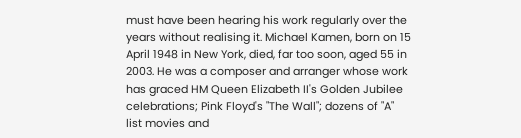must have been hearing his work regularly over the years without realising it. Michael Kamen, born on 15 April 1948 in New York, died, far too soon, aged 55 in 2003. He was a composer and arranger whose work has graced HM Queen Elizabeth II's Golden Jubilee celebrations; Pink Floyd's "The Wall"; dozens of "A" list movies and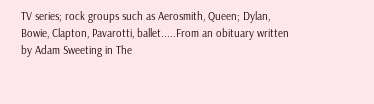TV series; rock groups such as Aerosmith, Queen; Dylan, Bowie, Clapton, Pavarotti, ballet.....From an obituary written by Adam Sweeting in The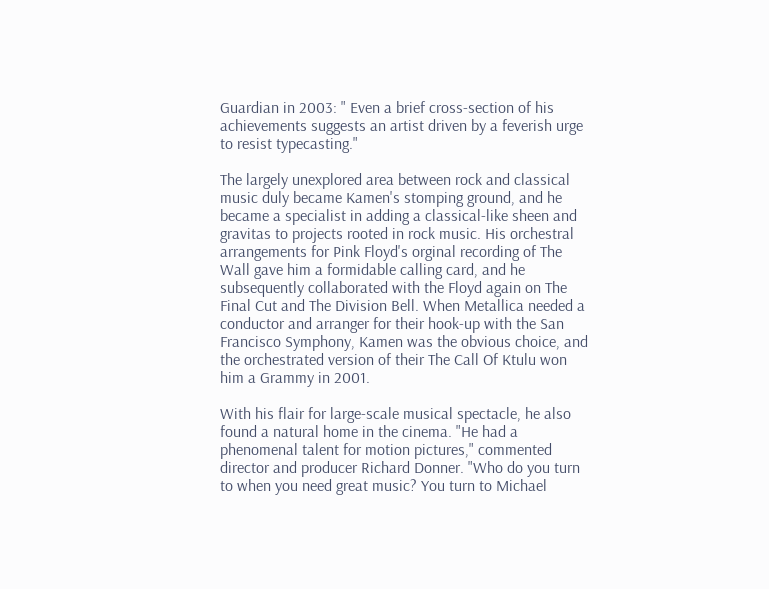Guardian in 2003: " Even a brief cross-section of his achievements suggests an artist driven by a feverish urge to resist typecasting."

The largely unexplored area between rock and classical music duly became Kamen's stomping ground, and he became a specialist in adding a classical-like sheen and gravitas to projects rooted in rock music. His orchestral arrangements for Pink Floyd's orginal recording of The Wall gave him a formidable calling card, and he subsequently collaborated with the Floyd again on The Final Cut and The Division Bell. When Metallica needed a conductor and arranger for their hook-up with the San Francisco Symphony, Kamen was the obvious choice, and the orchestrated version of their The Call Of Ktulu won him a Grammy in 2001.

With his flair for large-scale musical spectacle, he also found a natural home in the cinema. "He had a phenomenal talent for motion pictures," commented director and producer Richard Donner. "Who do you turn to when you need great music? You turn to Michael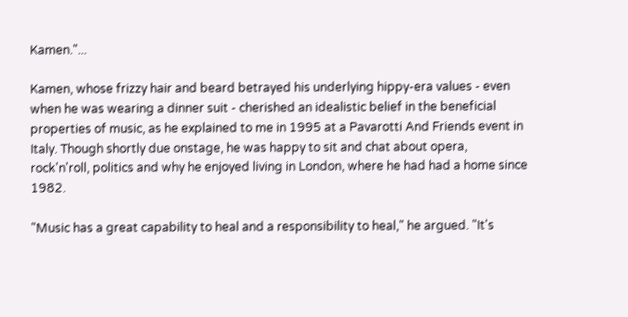Kamen."...

Kamen, whose frizzy hair and beard betrayed his underlying hippy-era values - even when he was wearing a dinner suit - cherished an idealistic belief in the beneficial properties of music, as he explained to me in 1995 at a Pavarotti And Friends event in Italy. Though shortly due onstage, he was happy to sit and chat about opera, rock'n'roll, politics and why he enjoyed living in London, where he had had a home since 1982.

"Music has a great capability to heal and a responsibility to heal," he argued. "It's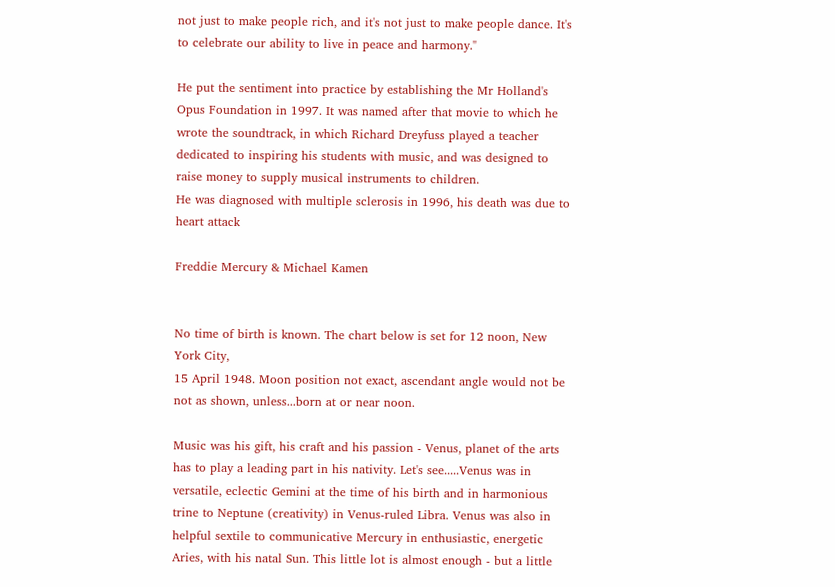not just to make people rich, and it's not just to make people dance. It's to celebrate our ability to live in peace and harmony."

He put the sentiment into practice by establishing the Mr Holland's Opus Foundation in 1997. It was named after that movie to which he wrote the soundtrack, in which Richard Dreyfuss played a teacher dedicated to inspiring his students with music, and was designed to raise money to supply musical instruments to children.
He was diagnosed with multiple sclerosis in 1996, his death was due to heart attack

Freddie Mercury & Michael Kamen


No time of birth is known. The chart below is set for 12 noon, New York City,
15 April 1948. Moon position not exact, ascendant angle would not be not as shown, unless...born at or near noon.

Music was his gift, his craft and his passion - Venus, planet of the arts has to play a leading part in his nativity. Let's see.....Venus was in versatile, eclectic Gemini at the time of his birth and in harmonious trine to Neptune (creativity) in Venus-ruled Libra. Venus was also in helpful sextile to communicative Mercury in enthusiastic, energetic Aries, with his natal Sun. This little lot is almost enough - but a little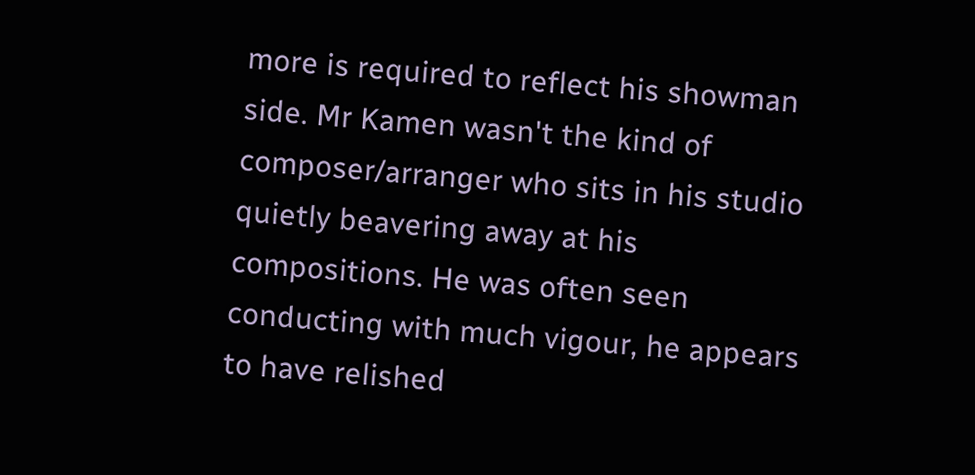more is required to reflect his showman side. Mr Kamen wasn't the kind of composer/arranger who sits in his studio quietly beavering away at his compositions. He was often seen conducting with much vigour, he appears to have relished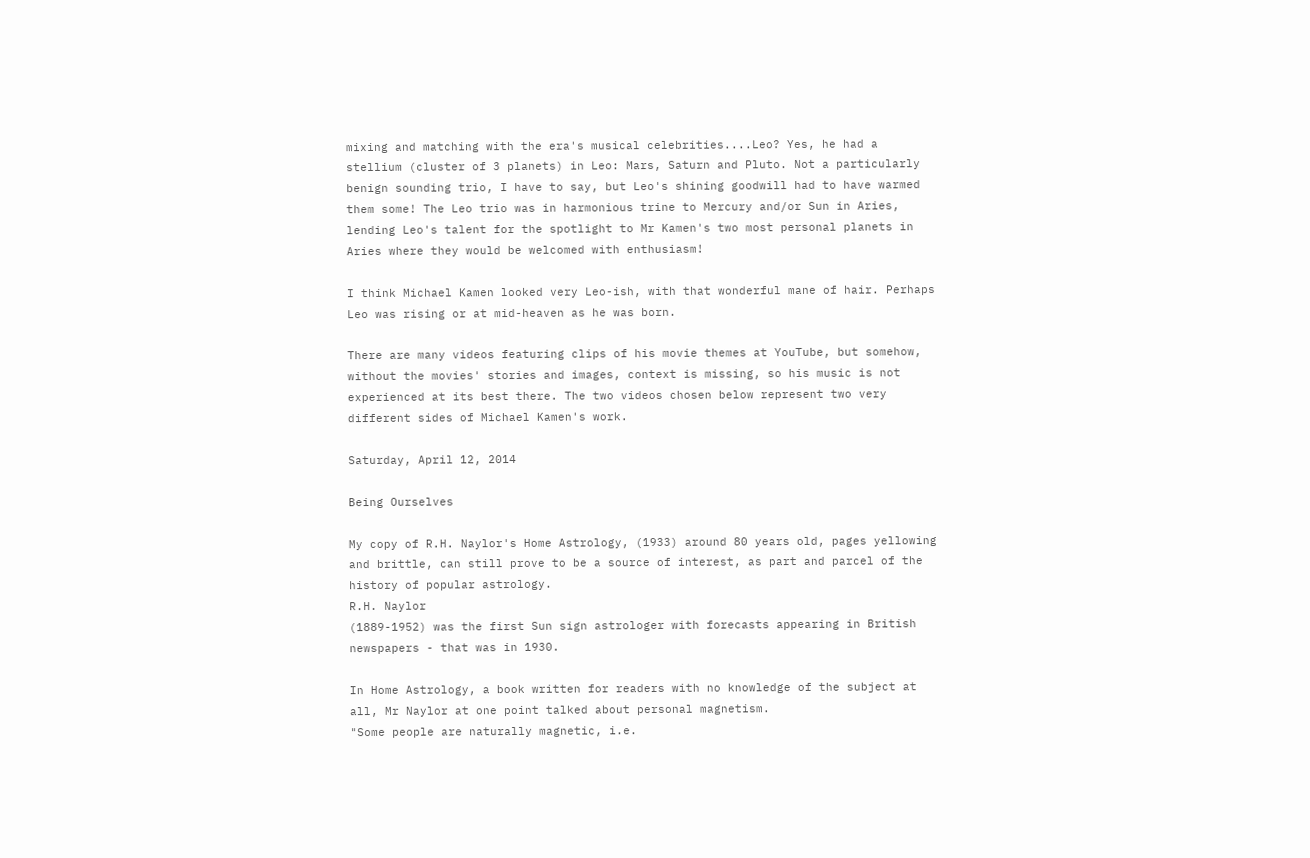mixing and matching with the era's musical celebrities....Leo? Yes, he had a stellium (cluster of 3 planets) in Leo: Mars, Saturn and Pluto. Not a particularly benign sounding trio, I have to say, but Leo's shining goodwill had to have warmed them some! The Leo trio was in harmonious trine to Mercury and/or Sun in Aries, lending Leo's talent for the spotlight to Mr Kamen's two most personal planets in Aries where they would be welcomed with enthusiasm!

I think Michael Kamen looked very Leo-ish, with that wonderful mane of hair. Perhaps Leo was rising or at mid-heaven as he was born.

There are many videos featuring clips of his movie themes at YouTube, but somehow, without the movies' stories and images, context is missing, so his music is not experienced at its best there. The two videos chosen below represent two very different sides of Michael Kamen's work.

Saturday, April 12, 2014

Being Ourselves

My copy of R.H. Naylor's Home Astrology, (1933) around 80 years old, pages yellowing and brittle, can still prove to be a source of interest, as part and parcel of the history of popular astrology.
R.H. Naylor
(1889-1952) was the first Sun sign astrologer with forecasts appearing in British newspapers - that was in 1930.

In Home Astrology, a book written for readers with no knowledge of the subject at all, Mr Naylor at one point talked about personal magnetism.
"Some people are naturally magnetic, i.e.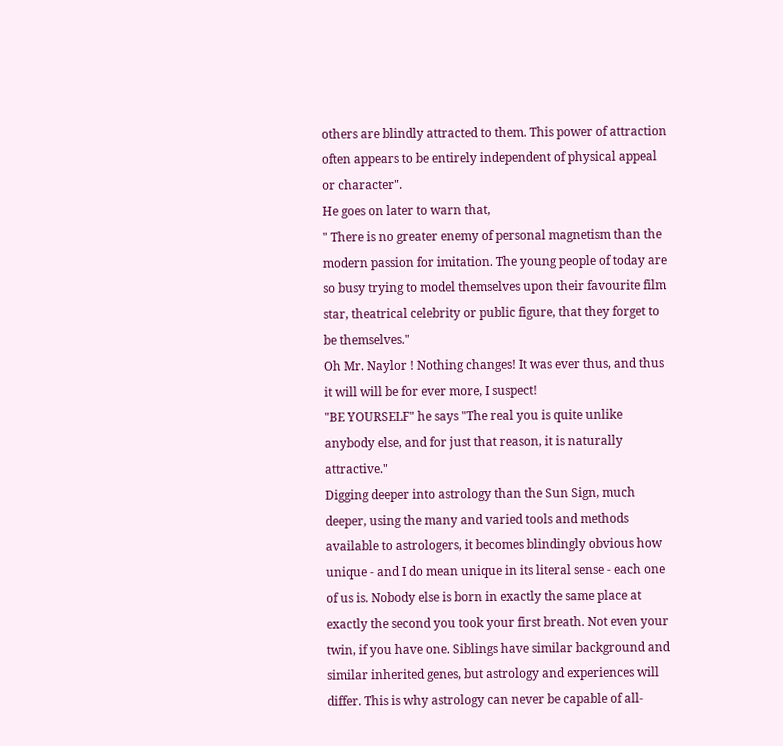others are blindly attracted to them. This power of attraction often appears to be entirely independent of physical appeal or character".
He goes on later to warn that,
" There is no greater enemy of personal magnetism than the modern passion for imitation. The young people of today are so busy trying to model themselves upon their favourite film star, theatrical celebrity or public figure, that they forget to be themselves."
Oh Mr. Naylor ! Nothing changes! It was ever thus, and thus it will will be for ever more, I suspect!
"BE YOURSELF" he says "The real you is quite unlike anybody else, and for just that reason, it is naturally attractive."
Digging deeper into astrology than the Sun Sign, much deeper, using the many and varied tools and methods available to astrologers, it becomes blindingly obvious how unique - and I do mean unique in its literal sense - each one of us is. Nobody else is born in exactly the same place at exactly the second you took your first breath. Not even your twin, if you have one. Siblings have similar background and similar inherited genes, but astrology and experiences will differ. This is why astrology can never be capable of all-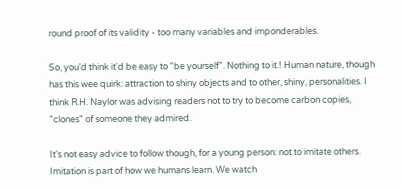round proof of its validity - too many variables and imponderables.

So, you'd think it'd be easy to "be yourself". Nothing to it.! Human nature, though has this wee quirk: attraction to shiny objects and to other, shiny, personalities. I think R.H. Naylor was advising readers not to try to become carbon copies, "clones" of someone they admired.

It's not easy advice to follow though, for a young person: not to imitate others. Imitation is part of how we humans learn. We watch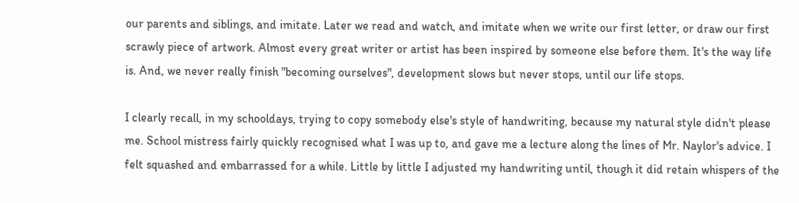our parents and siblings, and imitate. Later we read and watch, and imitate when we write our first letter, or draw our first scrawly piece of artwork. Almost every great writer or artist has been inspired by someone else before them. It's the way life is. And, we never really finish "becoming ourselves", development slows but never stops, until our life stops.

I clearly recall, in my schooldays, trying to copy somebody else's style of handwriting, because my natural style didn't please me. School mistress fairly quickly recognised what I was up to, and gave me a lecture along the lines of Mr. Naylor's advice. I felt squashed and embarrassed for a while. Little by little I adjusted my handwriting until, though it did retain whispers of the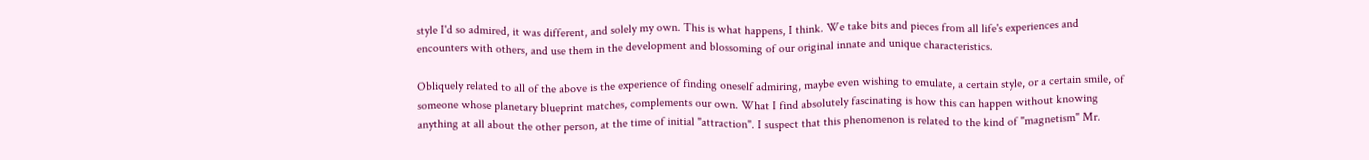style I'd so admired, it was different, and solely my own. This is what happens, I think. We take bits and pieces from all life's experiences and encounters with others, and use them in the development and blossoming of our original innate and unique characteristics.

Obliquely related to all of the above is the experience of finding oneself admiring, maybe even wishing to emulate, a certain style, or a certain smile, of someone whose planetary blueprint matches, complements our own. What I find absolutely fascinating is how this can happen without knowing anything at all about the other person, at the time of initial "attraction". I suspect that this phenomenon is related to the kind of "magnetism" Mr.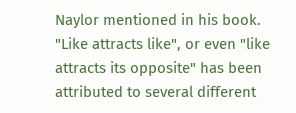Naylor mentioned in his book. "Like attracts like", or even "like attracts its opposite" has been attributed to several different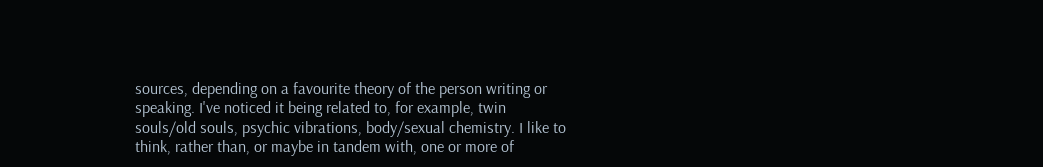sources, depending on a favourite theory of the person writing or speaking. I've noticed it being related to, for example, twin souls/old souls, psychic vibrations, body/sexual chemistry. I like to think, rather than, or maybe in tandem with, one or more of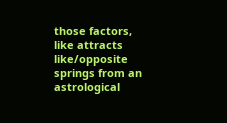those factors, like attracts like/opposite springs from an astrological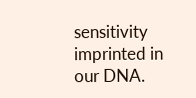sensitivity imprinted in our DNA.